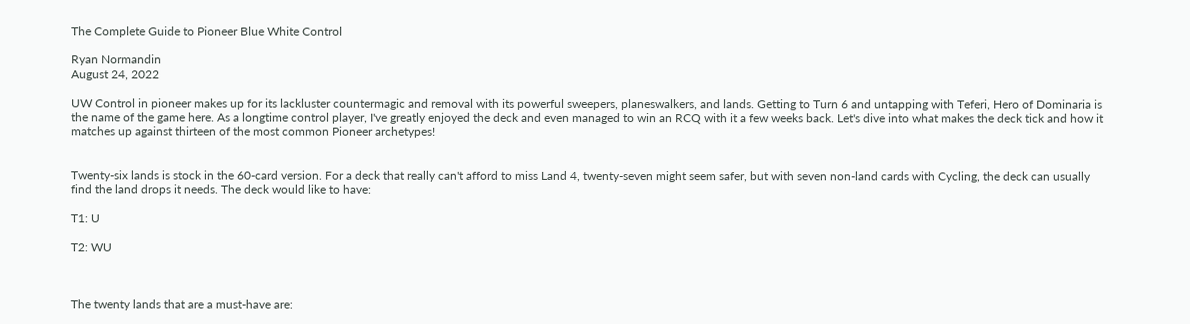The Complete Guide to Pioneer Blue White Control

Ryan Normandin
August 24, 2022

UW Control in pioneer makes up for its lackluster countermagic and removal with its powerful sweepers, planeswalkers, and lands. Getting to Turn 6 and untapping with Teferi, Hero of Dominaria is the name of the game here. As a longtime control player, I've greatly enjoyed the deck and even managed to win an RCQ with it a few weeks back. Let's dive into what makes the deck tick and how it matches up against thirteen of the most common Pioneer archetypes!


Twenty-six lands is stock in the 60-card version. For a deck that really can't afford to miss Land 4, twenty-seven might seem safer, but with seven non-land cards with Cycling, the deck can usually find the land drops it needs. The deck would like to have:

T1: U

T2: WU



The twenty lands that are a must-have are: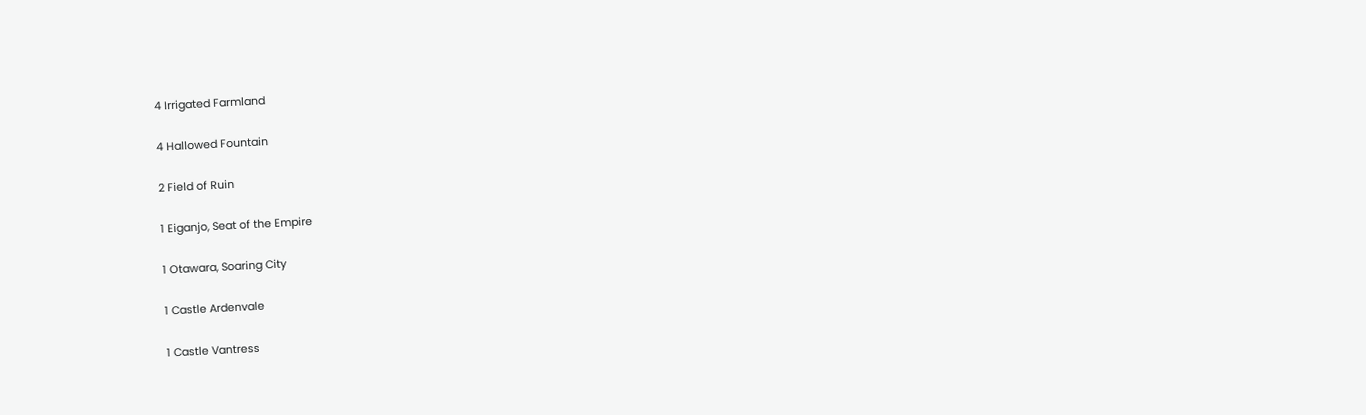4 Irrigated Farmland

4 Hallowed Fountain

2 Field of Ruin

1 Eiganjo, Seat of the Empire

1 Otawara, Soaring City

1 Castle Ardenvale

1 Castle Vantress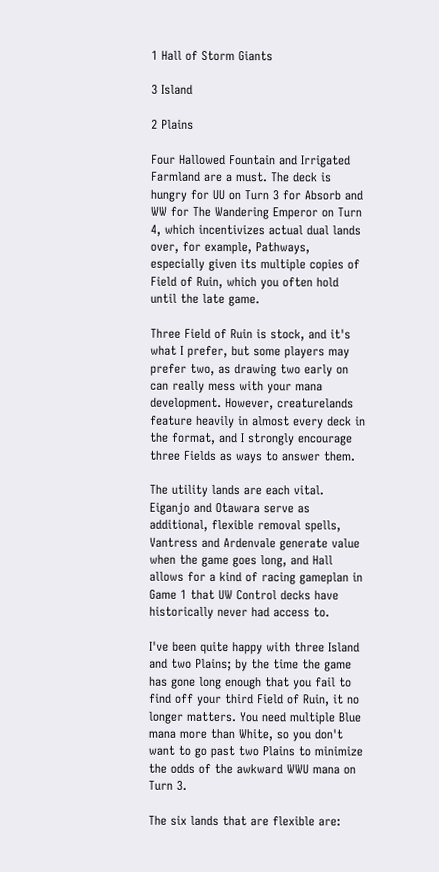1 Hall of Storm Giants

3 Island

2 Plains

Four Hallowed Fountain and Irrigated Farmland are a must. The deck is hungry for UU on Turn 3 for Absorb and WW for The Wandering Emperor on Turn 4, which incentivizes actual dual lands over, for example, Pathways, especially given its multiple copies of Field of Ruin, which you often hold until the late game.

Three Field of Ruin is stock, and it's what I prefer, but some players may prefer two, as drawing two early on can really mess with your mana development. However, creaturelands feature heavily in almost every deck in the format, and I strongly encourage three Fields as ways to answer them.

The utility lands are each vital. Eiganjo and Otawara serve as additional, flexible removal spells, Vantress and Ardenvale generate value when the game goes long, and Hall allows for a kind of racing gameplan in Game 1 that UW Control decks have historically never had access to.

I've been quite happy with three Island and two Plains; by the time the game has gone long enough that you fail to find off your third Field of Ruin, it no longer matters. You need multiple Blue mana more than White, so you don't want to go past two Plains to minimize the odds of the awkward WWU mana on Turn 3.

The six lands that are flexible are: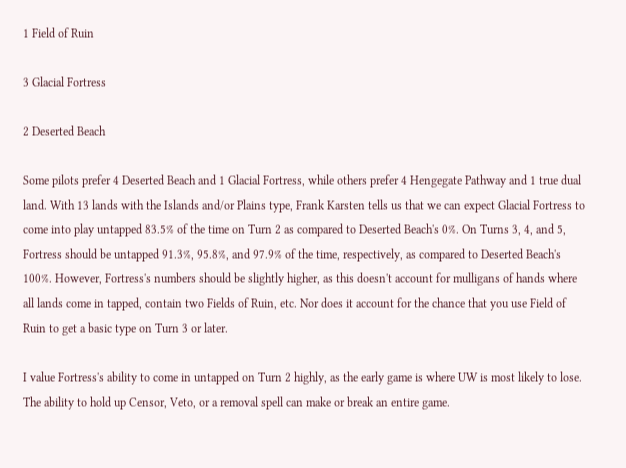1 Field of Ruin

3 Glacial Fortress

2 Deserted Beach

Some pilots prefer 4 Deserted Beach and 1 Glacial Fortress, while others prefer 4 Hengegate Pathway and 1 true dual land. With 13 lands with the Islands and/or Plains type, Frank Karsten tells us that we can expect Glacial Fortress to come into play untapped 83.5% of the time on Turn 2 as compared to Deserted Beach's 0%. On Turns 3, 4, and 5, Fortress should be untapped 91.3%, 95.8%, and 97.9% of the time, respectively, as compared to Deserted Beach's 100%. However, Fortress's numbers should be slightly higher, as this doesn't account for mulligans of hands where all lands come in tapped, contain two Fields of Ruin, etc. Nor does it account for the chance that you use Field of Ruin to get a basic type on Turn 3 or later.

I value Fortress's ability to come in untapped on Turn 2 highly, as the early game is where UW is most likely to lose. The ability to hold up Censor, Veto, or a removal spell can make or break an entire game.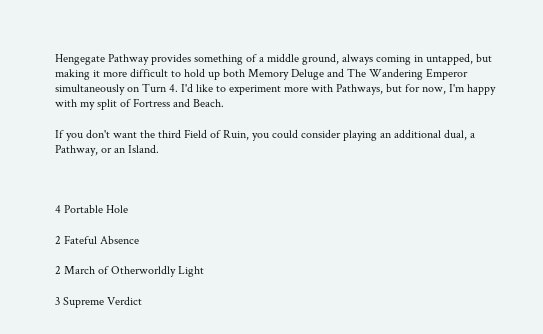Hengegate Pathway provides something of a middle ground, always coming in untapped, but making it more difficult to hold up both Memory Deluge and The Wandering Emperor simultaneously on Turn 4. I'd like to experiment more with Pathways, but for now, I'm happy with my split of Fortress and Beach.

If you don't want the third Field of Ruin, you could consider playing an additional dual, a Pathway, or an Island.



4 Portable Hole

2 Fateful Absence

2 March of Otherworldly Light

3 Supreme Verdict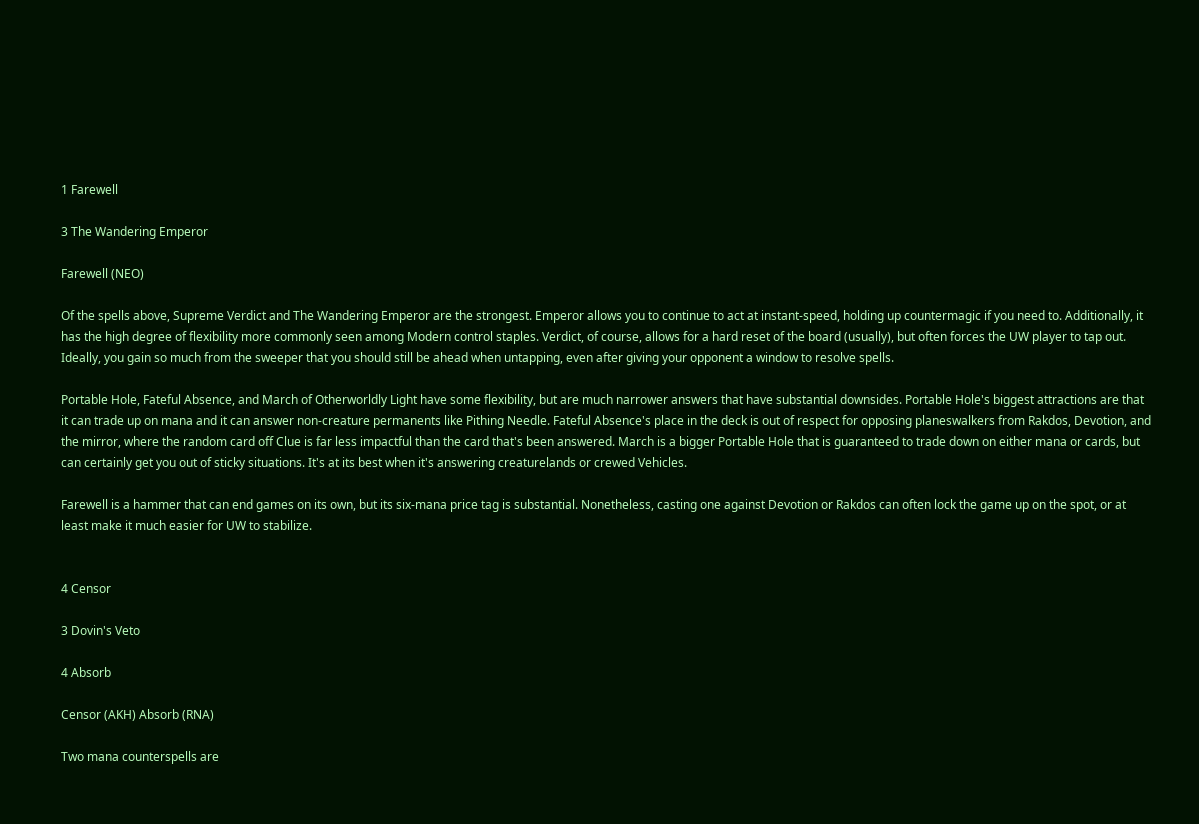1 Farewell

3 The Wandering Emperor

Farewell (NEO)

Of the spells above, Supreme Verdict and The Wandering Emperor are the strongest. Emperor allows you to continue to act at instant-speed, holding up countermagic if you need to. Additionally, it has the high degree of flexibility more commonly seen among Modern control staples. Verdict, of course, allows for a hard reset of the board (usually), but often forces the UW player to tap out. Ideally, you gain so much from the sweeper that you should still be ahead when untapping, even after giving your opponent a window to resolve spells.

Portable Hole, Fateful Absence, and March of Otherworldly Light have some flexibility, but are much narrower answers that have substantial downsides. Portable Hole's biggest attractions are that it can trade up on mana and it can answer non-creature permanents like Pithing Needle. Fateful Absence's place in the deck is out of respect for opposing planeswalkers from Rakdos, Devotion, and the mirror, where the random card off Clue is far less impactful than the card that's been answered. March is a bigger Portable Hole that is guaranteed to trade down on either mana or cards, but can certainly get you out of sticky situations. It's at its best when it's answering creaturelands or crewed Vehicles.

Farewell is a hammer that can end games on its own, but its six-mana price tag is substantial. Nonetheless, casting one against Devotion or Rakdos can often lock the game up on the spot, or at least make it much easier for UW to stabilize.


4 Censor

3 Dovin's Veto

4 Absorb

Censor (AKH) Absorb (RNA)

Two mana counterspells are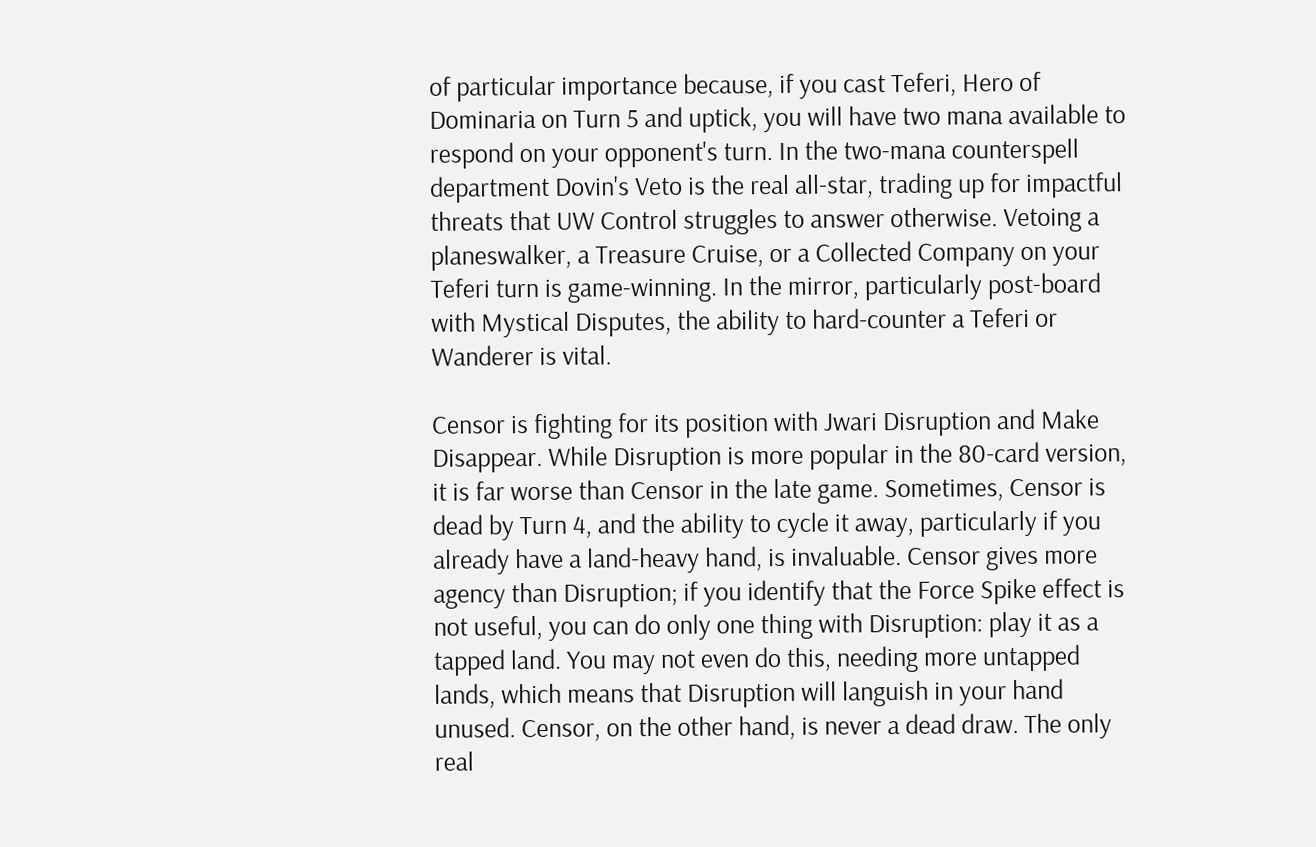of particular importance because, if you cast Teferi, Hero of Dominaria on Turn 5 and uptick, you will have two mana available to respond on your opponent's turn. In the two-mana counterspell department Dovin's Veto is the real all-star, trading up for impactful threats that UW Control struggles to answer otherwise. Vetoing a planeswalker, a Treasure Cruise, or a Collected Company on your Teferi turn is game-winning. In the mirror, particularly post-board with Mystical Disputes, the ability to hard-counter a Teferi or Wanderer is vital.

Censor is fighting for its position with Jwari Disruption and Make Disappear. While Disruption is more popular in the 80-card version, it is far worse than Censor in the late game. Sometimes, Censor is dead by Turn 4, and the ability to cycle it away, particularly if you already have a land-heavy hand, is invaluable. Censor gives more agency than Disruption; if you identify that the Force Spike effect is not useful, you can do only one thing with Disruption: play it as a tapped land. You may not even do this, needing more untapped lands, which means that Disruption will languish in your hand unused. Censor, on the other hand, is never a dead draw. The only real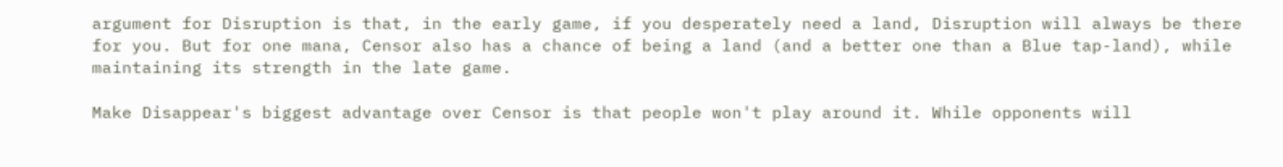argument for Disruption is that, in the early game, if you desperately need a land, Disruption will always be there for you. But for one mana, Censor also has a chance of being a land (and a better one than a Blue tap-land), while maintaining its strength in the late game.

Make Disappear's biggest advantage over Censor is that people won't play around it. While opponents will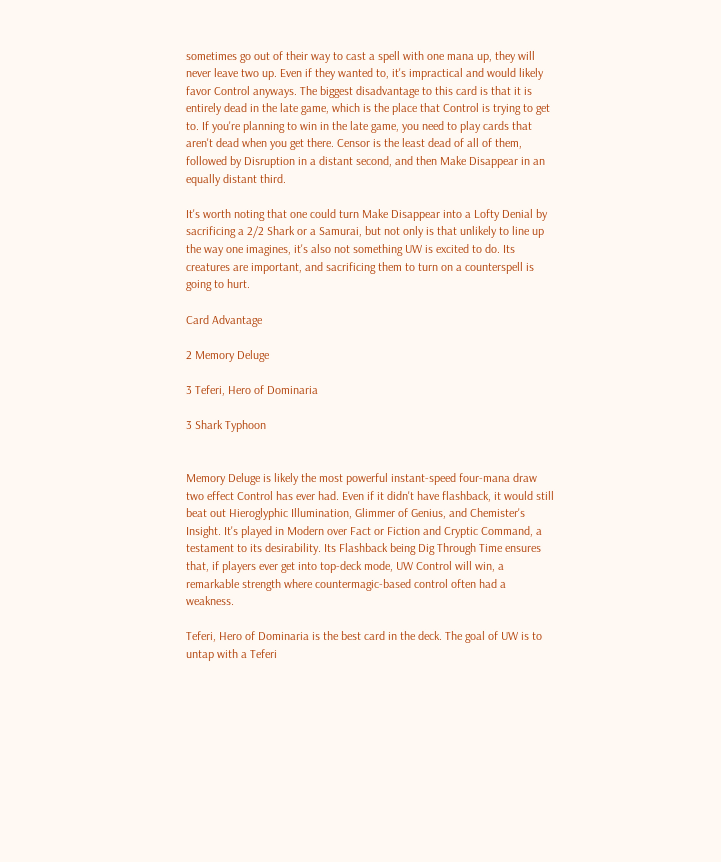sometimes go out of their way to cast a spell with one mana up, they will never leave two up. Even if they wanted to, it's impractical and would likely favor Control anyways. The biggest disadvantage to this card is that it is entirely dead in the late game, which is the place that Control is trying to get to. If you're planning to win in the late game, you need to play cards that aren't dead when you get there. Censor is the least dead of all of them, followed by Disruption in a distant second, and then Make Disappear in an equally distant third.

It's worth noting that one could turn Make Disappear into a Lofty Denial by sacrificing a 2/2 Shark or a Samurai, but not only is that unlikely to line up the way one imagines, it's also not something UW is excited to do. Its creatures are important, and sacrificing them to turn on a counterspell is going to hurt.

Card Advantage

2 Memory Deluge

3 Teferi, Hero of Dominaria

3 Shark Typhoon


Memory Deluge is likely the most powerful instant-speed four-mana draw two effect Control has ever had. Even if it didn't have flashback, it would still beat out Hieroglyphic Illumination, Glimmer of Genius, and Chemister's Insight. It's played in Modern over Fact or Fiction and Cryptic Command, a testament to its desirability. Its Flashback being Dig Through Time ensures that, if players ever get into top-deck mode, UW Control will win, a remarkable strength where countermagic-based control often had a weakness.

Teferi, Hero of Dominaria is the best card in the deck. The goal of UW is to untap with a Teferi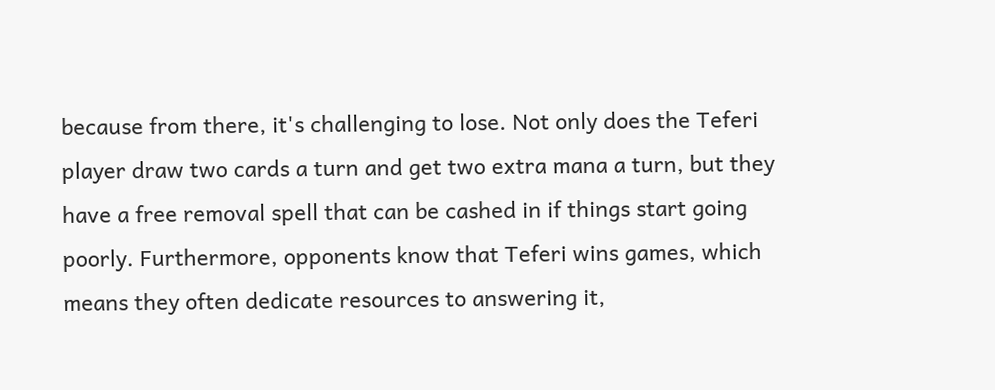because from there, it's challenging to lose. Not only does the Teferi player draw two cards a turn and get two extra mana a turn, but they have a free removal spell that can be cashed in if things start going poorly. Furthermore, opponents know that Teferi wins games, which means they often dedicate resources to answering it,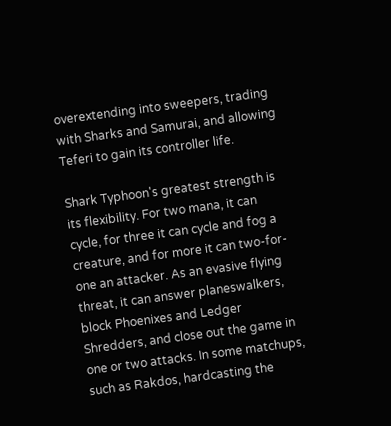overextending into sweepers, trading with Sharks and Samurai, and allowing Teferi to gain its controller life.

Shark Typhoon's greatest strength is its flexibility. For two mana, it can cycle, for three it can cycle and fog a creature, and for more it can two-for-one an attacker. As an evasive flying threat, it can answer planeswalkers, block Phoenixes and Ledger Shredders, and close out the game in one or two attacks. In some matchups, such as Rakdos, hardcasting the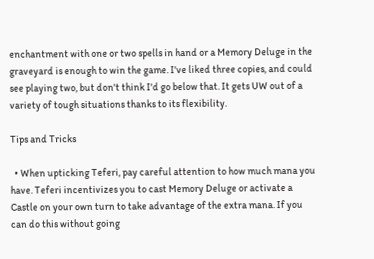enchantment with one or two spells in hand or a Memory Deluge in the graveyard is enough to win the game. I've liked three copies, and could see playing two, but don't think I'd go below that. It gets UW out of a variety of tough situations thanks to its flexibility.

Tips and Tricks

  • When upticking Teferi, pay careful attention to how much mana you have. Teferi incentivizes you to cast Memory Deluge or activate a Castle on your own turn to take advantage of the extra mana. If you can do this without going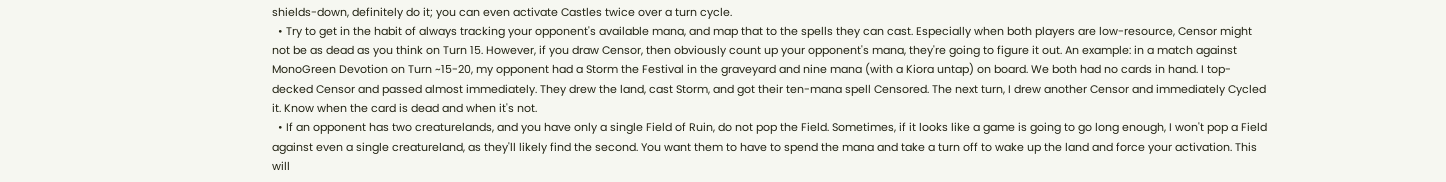shields-down, definitely do it; you can even activate Castles twice over a turn cycle.
  • Try to get in the habit of always tracking your opponent's available mana, and map that to the spells they can cast. Especially when both players are low-resource, Censor might not be as dead as you think on Turn 15. However, if you draw Censor, then obviously count up your opponent's mana, they're going to figure it out. An example: in a match against MonoGreen Devotion on Turn ~15-20, my opponent had a Storm the Festival in the graveyard and nine mana (with a Kiora untap) on board. We both had no cards in hand. I top-decked Censor and passed almost immediately. They drew the land, cast Storm, and got their ten-mana spell Censored. The next turn, I drew another Censor and immediately Cycled it. Know when the card is dead and when it's not.
  • If an opponent has two creaturelands, and you have only a single Field of Ruin, do not pop the Field. Sometimes, if it looks like a game is going to go long enough, I won't pop a Field against even a single creatureland, as they'll likely find the second. You want them to have to spend the mana and take a turn off to wake up the land and force your activation. This will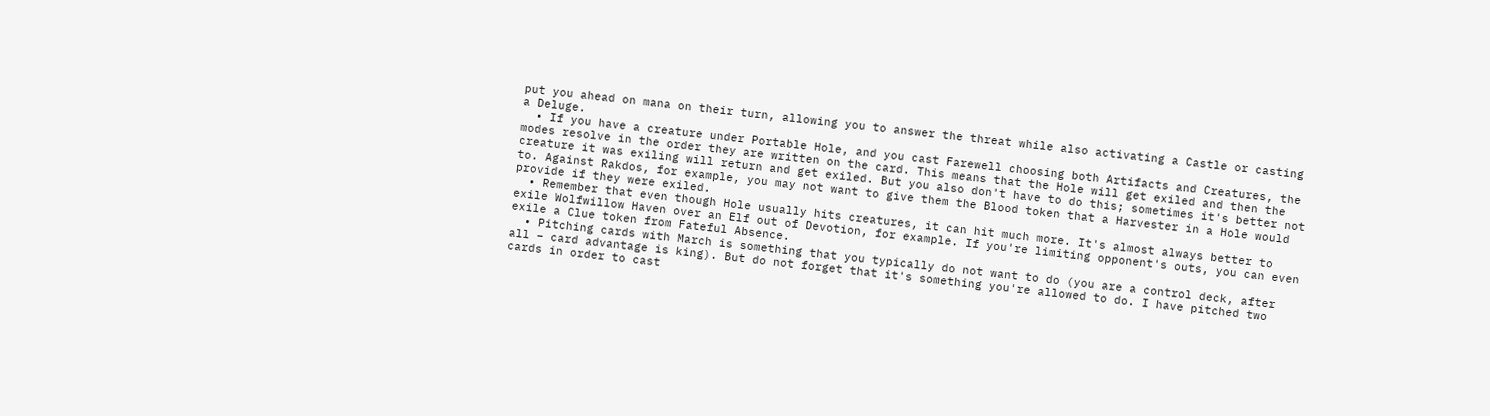put you ahead on mana on their turn, allowing you to answer the threat while also activating a Castle or casting a Deluge.
  • If you have a creature under Portable Hole, and you cast Farewell choosing both Artifacts and Creatures, the modes resolve in the order they are written on the card. This means that the Hole will get exiled and then the creature it was exiling will return and get exiled. But you also don't have to do this; sometimes it's better not to. Against Rakdos, for example, you may not want to give them the Blood token that a Harvester in a Hole would provide if they were exiled.
  • Remember that even though Hole usually hits creatures, it can hit much more. It's almost always better to exile Wolfwillow Haven over an Elf out of Devotion, for example. If you're limiting opponent's outs, you can even exile a Clue token from Fateful Absence.
  • Pitching cards with March is something that you typically do not want to do (you are a control deck, after all – card advantage is king). But do not forget that it's something you're allowed to do. I have pitched two cards in order to cast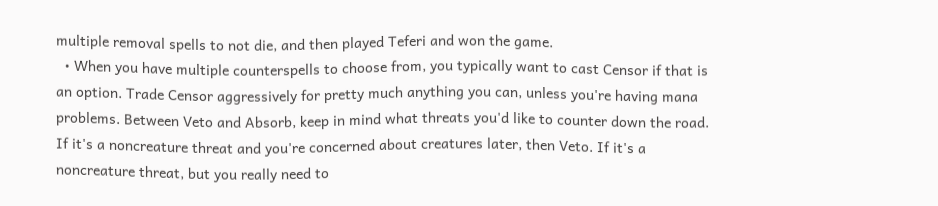multiple removal spells to not die, and then played Teferi and won the game.
  • When you have multiple counterspells to choose from, you typically want to cast Censor if that is an option. Trade Censor aggressively for pretty much anything you can, unless you're having mana problems. Between Veto and Absorb, keep in mind what threats you'd like to counter down the road. If it's a noncreature threat and you're concerned about creatures later, then Veto. If it's a noncreature threat, but you really need to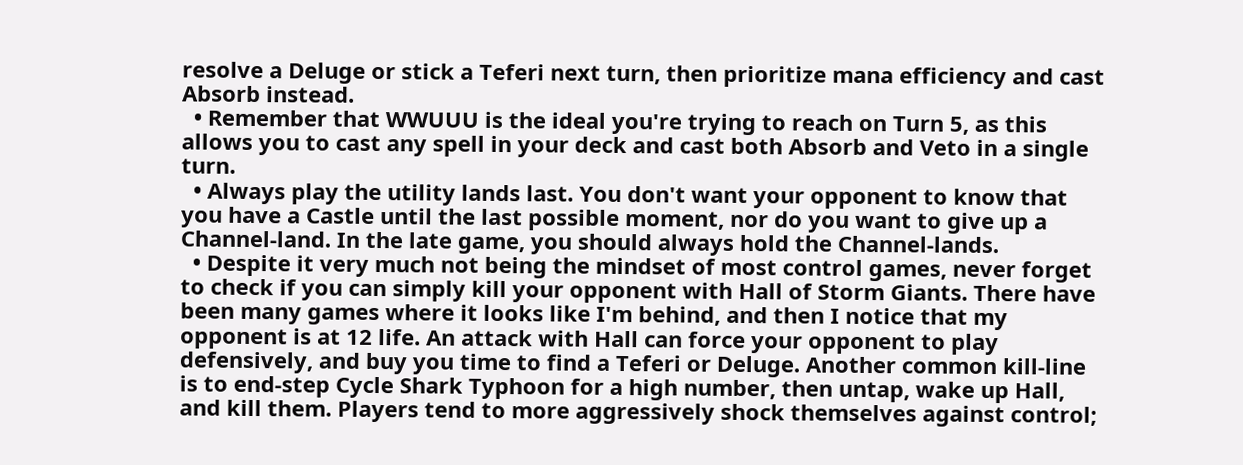resolve a Deluge or stick a Teferi next turn, then prioritize mana efficiency and cast Absorb instead.
  • Remember that WWUUU is the ideal you're trying to reach on Turn 5, as this allows you to cast any spell in your deck and cast both Absorb and Veto in a single turn.
  • Always play the utility lands last. You don't want your opponent to know that you have a Castle until the last possible moment, nor do you want to give up a Channel-land. In the late game, you should always hold the Channel-lands.
  • Despite it very much not being the mindset of most control games, never forget to check if you can simply kill your opponent with Hall of Storm Giants. There have been many games where it looks like I'm behind, and then I notice that my opponent is at 12 life. An attack with Hall can force your opponent to play defensively, and buy you time to find a Teferi or Deluge. Another common kill-line is to end-step Cycle Shark Typhoon for a high number, then untap, wake up Hall, and kill them. Players tend to more aggressively shock themselves against control;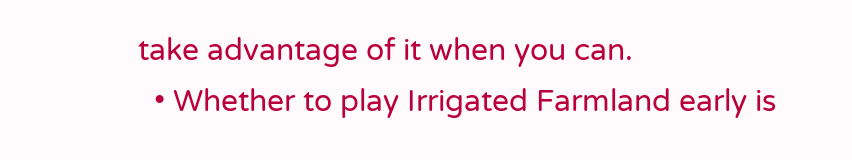take advantage of it when you can.
  • Whether to play Irrigated Farmland early is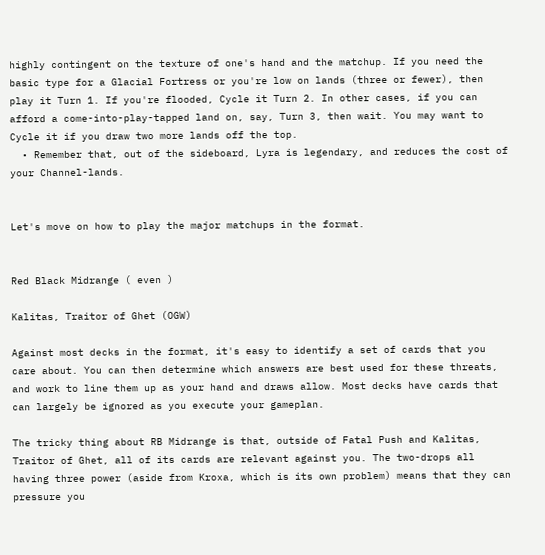highly contingent on the texture of one's hand and the matchup. If you need the basic type for a Glacial Fortress or you're low on lands (three or fewer), then play it Turn 1. If you're flooded, Cycle it Turn 2. In other cases, if you can afford a come-into-play-tapped land on, say, Turn 3, then wait. You may want to Cycle it if you draw two more lands off the top.
  • Remember that, out of the sideboard, Lyra is legendary, and reduces the cost of your Channel-lands.


Let's move on how to play the major matchups in the format.


Red Black Midrange ( even )

Kalitas, Traitor of Ghet (OGW)

Against most decks in the format, it's easy to identify a set of cards that you care about. You can then determine which answers are best used for these threats, and work to line them up as your hand and draws allow. Most decks have cards that can largely be ignored as you execute your gameplan.

The tricky thing about RB Midrange is that, outside of Fatal Push and Kalitas, Traitor of Ghet, all of its cards are relevant against you. The two-drops all having three power (aside from Kroxa, which is its own problem) means that they can pressure you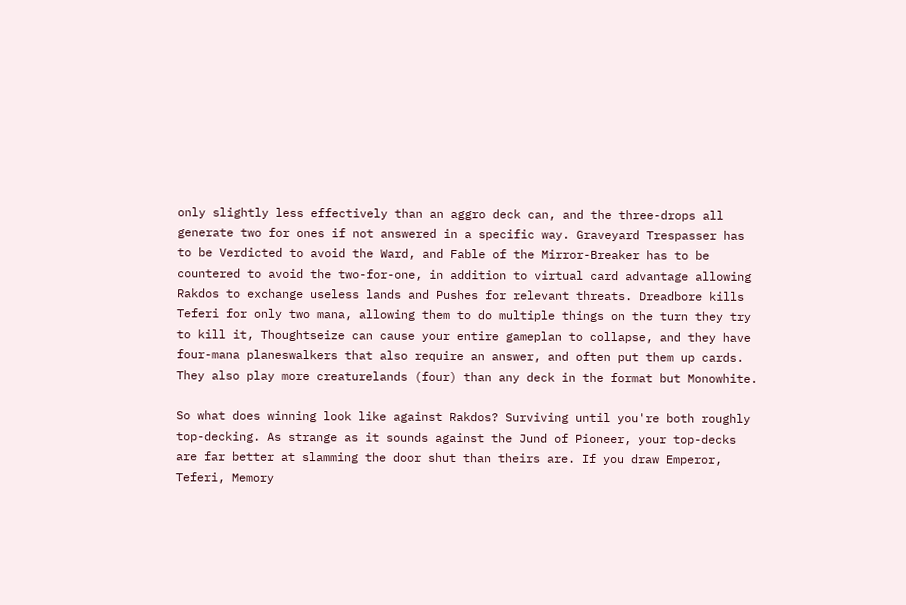only slightly less effectively than an aggro deck can, and the three-drops all generate two for ones if not answered in a specific way. Graveyard Trespasser has to be Verdicted to avoid the Ward, and Fable of the Mirror-Breaker has to be countered to avoid the two-for-one, in addition to virtual card advantage allowing Rakdos to exchange useless lands and Pushes for relevant threats. Dreadbore kills Teferi for only two mana, allowing them to do multiple things on the turn they try to kill it, Thoughtseize can cause your entire gameplan to collapse, and they have four-mana planeswalkers that also require an answer, and often put them up cards. They also play more creaturelands (four) than any deck in the format but Monowhite.

So what does winning look like against Rakdos? Surviving until you're both roughly top-decking. As strange as it sounds against the Jund of Pioneer, your top-decks are far better at slamming the door shut than theirs are. If you draw Emperor, Teferi, Memory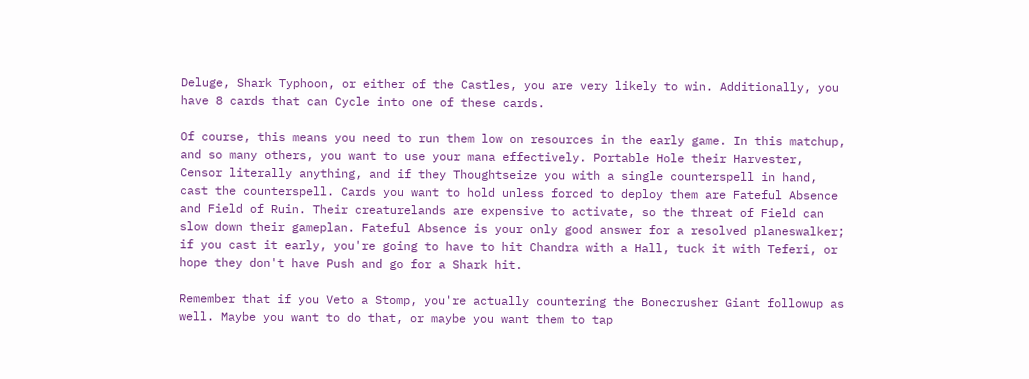Deluge, Shark Typhoon, or either of the Castles, you are very likely to win. Additionally, you have 8 cards that can Cycle into one of these cards.

Of course, this means you need to run them low on resources in the early game. In this matchup, and so many others, you want to use your mana effectively. Portable Hole their Harvester, Censor literally anything, and if they Thoughtseize you with a single counterspell in hand, cast the counterspell. Cards you want to hold unless forced to deploy them are Fateful Absence and Field of Ruin. Their creaturelands are expensive to activate, so the threat of Field can slow down their gameplan. Fateful Absence is your only good answer for a resolved planeswalker; if you cast it early, you're going to have to hit Chandra with a Hall, tuck it with Teferi, or hope they don't have Push and go for a Shark hit.

Remember that if you Veto a Stomp, you're actually countering the Bonecrusher Giant followup as well. Maybe you want to do that, or maybe you want them to tap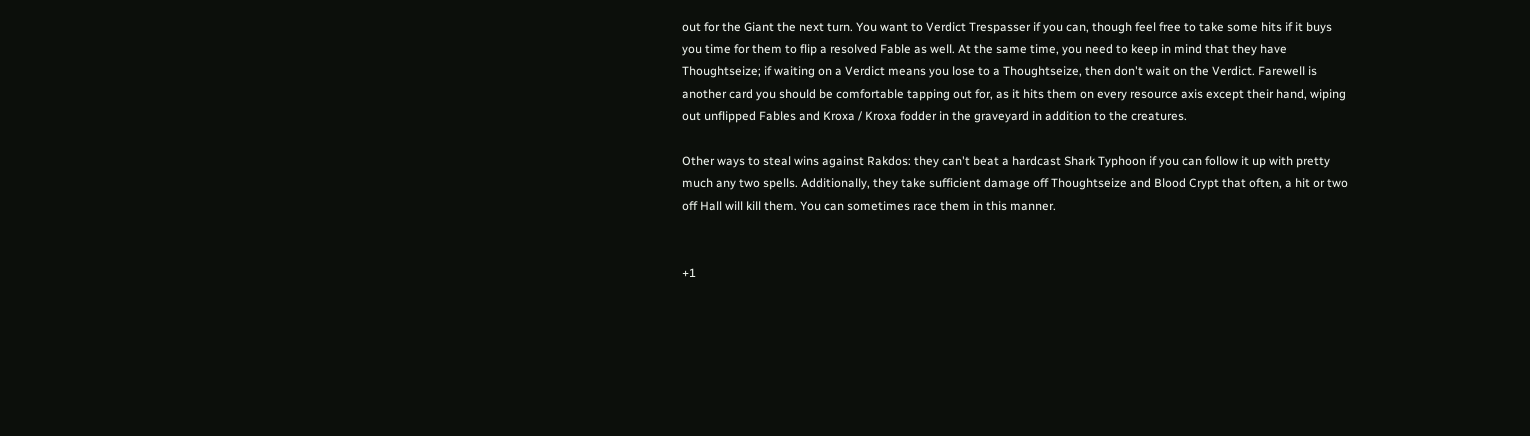out for the Giant the next turn. You want to Verdict Trespasser if you can, though feel free to take some hits if it buys you time for them to flip a resolved Fable as well. At the same time, you need to keep in mind that they have Thoughtseize; if waiting on a Verdict means you lose to a Thoughtseize, then don't wait on the Verdict. Farewell is another card you should be comfortable tapping out for, as it hits them on every resource axis except their hand, wiping out unflipped Fables and Kroxa / Kroxa fodder in the graveyard in addition to the creatures.

Other ways to steal wins against Rakdos: they can't beat a hardcast Shark Typhoon if you can follow it up with pretty much any two spells. Additionally, they take sufficient damage off Thoughtseize and Blood Crypt that often, a hit or two off Hall will kill them. You can sometimes race them in this manner.


+1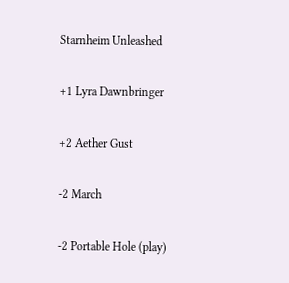Starnheim Unleashed

+1 Lyra Dawnbringer

+2 Aether Gust

-2 March

-2 Portable Hole (play)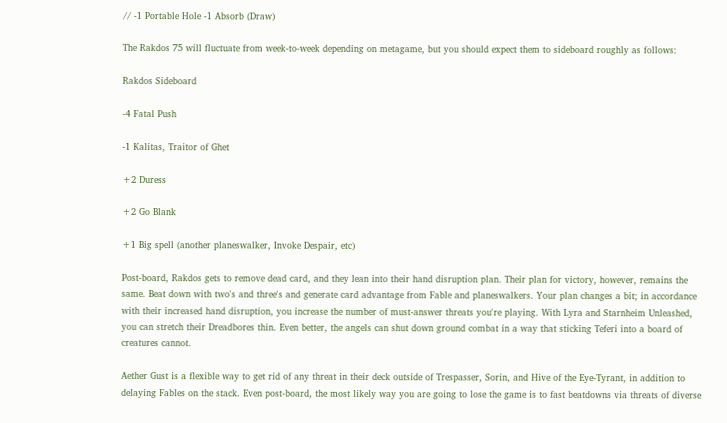// -1 Portable Hole -1 Absorb (Draw)

The Rakdos 75 will fluctuate from week-to-week depending on metagame, but you should expect them to sideboard roughly as follows:

Rakdos Sideboard

-4 Fatal Push

-1 Kalitas, Traitor of Ghet

+2 Duress

+2 Go Blank

+1 Big spell (another planeswalker, Invoke Despair, etc)

Post-board, Rakdos gets to remove dead card, and they lean into their hand disruption plan. Their plan for victory, however, remains the same. Beat down with two's and three's and generate card advantage from Fable and planeswalkers. Your plan changes a bit; in accordance with their increased hand disruption, you increase the number of must-answer threats you're playing. With Lyra and Starnheim Unleashed, you can stretch their Dreadbores thin. Even better, the angels can shut down ground combat in a way that sticking Teferi into a board of creatures cannot.

Aether Gust is a flexible way to get rid of any threat in their deck outside of Trespasser, Sorin, and Hive of the Eye-Tyrant, in addition to delaying Fables on the stack. Even post-board, the most likely way you are going to lose the game is to fast beatdowns via threats of diverse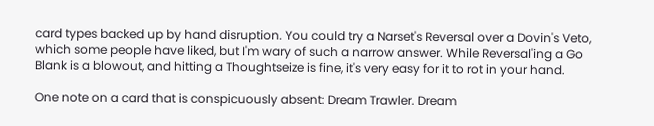card types backed up by hand disruption. You could try a Narset's Reversal over a Dovin's Veto, which some people have liked, but I'm wary of such a narrow answer. While Reversal'ing a Go Blank is a blowout, and hitting a Thoughtseize is fine, it's very easy for it to rot in your hand.

One note on a card that is conspicuously absent: Dream Trawler. Dream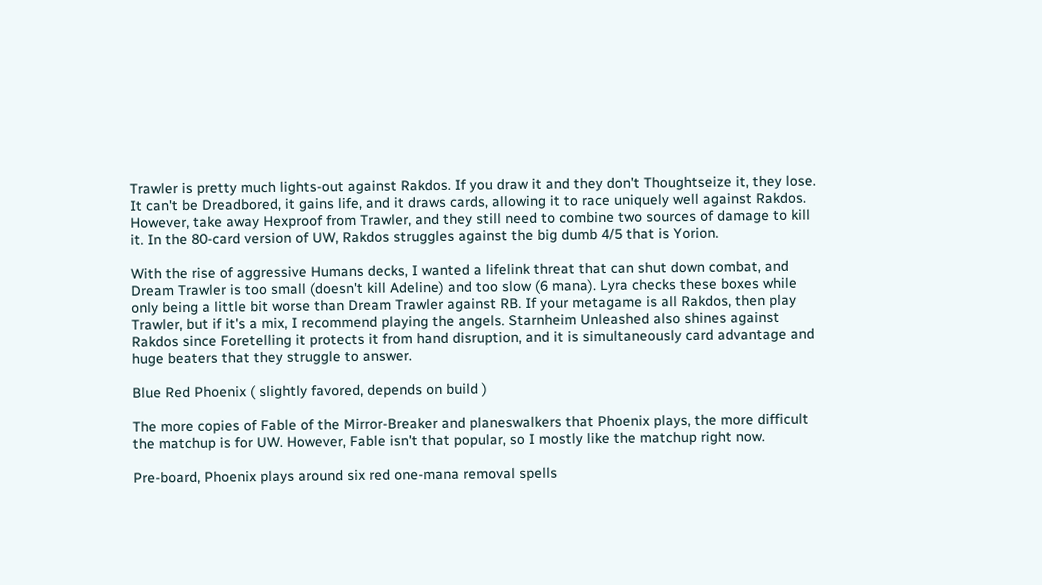Trawler is pretty much lights-out against Rakdos. If you draw it and they don't Thoughtseize it, they lose. It can't be Dreadbored, it gains life, and it draws cards, allowing it to race uniquely well against Rakdos. However, take away Hexproof from Trawler, and they still need to combine two sources of damage to kill it. In the 80-card version of UW, Rakdos struggles against the big dumb 4/5 that is Yorion.

With the rise of aggressive Humans decks, I wanted a lifelink threat that can shut down combat, and Dream Trawler is too small (doesn't kill Adeline) and too slow (6 mana). Lyra checks these boxes while only being a little bit worse than Dream Trawler against RB. If your metagame is all Rakdos, then play Trawler, but if it's a mix, I recommend playing the angels. Starnheim Unleashed also shines against Rakdos since Foretelling it protects it from hand disruption, and it is simultaneously card advantage and huge beaters that they struggle to answer.

Blue Red Phoenix ( slightly favored, depends on build )

The more copies of Fable of the Mirror-Breaker and planeswalkers that Phoenix plays, the more difficult the matchup is for UW. However, Fable isn't that popular, so I mostly like the matchup right now.

Pre-board, Phoenix plays around six red one-mana removal spells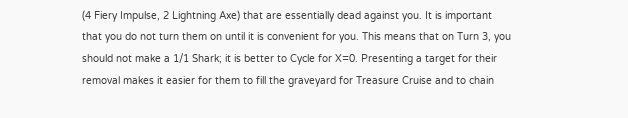(4 Fiery Impulse, 2 Lightning Axe) that are essentially dead against you. It is important that you do not turn them on until it is convenient for you. This means that on Turn 3, you should not make a 1/1 Shark; it is better to Cycle for X=0. Presenting a target for their removal makes it easier for them to fill the graveyard for Treasure Cruise and to chain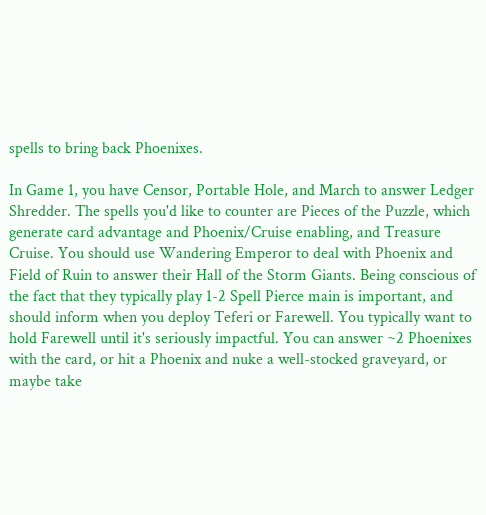spells to bring back Phoenixes.

In Game 1, you have Censor, Portable Hole, and March to answer Ledger Shredder. The spells you'd like to counter are Pieces of the Puzzle, which generate card advantage and Phoenix/Cruise enabling, and Treasure Cruise. You should use Wandering Emperor to deal with Phoenix and Field of Ruin to answer their Hall of the Storm Giants. Being conscious of the fact that they typically play 1-2 Spell Pierce main is important, and should inform when you deploy Teferi or Farewell. You typically want to hold Farewell until it's seriously impactful. You can answer ~2 Phoenixes with the card, or hit a Phoenix and nuke a well-stocked graveyard, or maybe take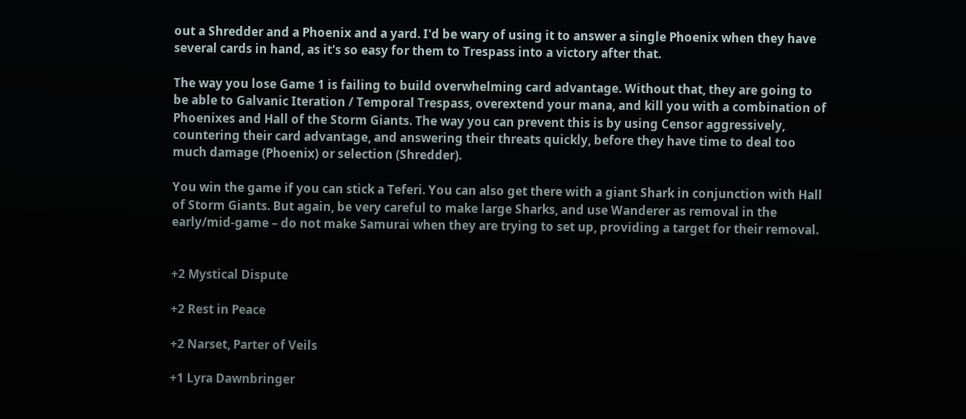out a Shredder and a Phoenix and a yard. I'd be wary of using it to answer a single Phoenix when they have several cards in hand, as it's so easy for them to Trespass into a victory after that.

The way you lose Game 1 is failing to build overwhelming card advantage. Without that, they are going to be able to Galvanic Iteration / Temporal Trespass, overextend your mana, and kill you with a combination of Phoenixes and Hall of the Storm Giants. The way you can prevent this is by using Censor aggressively, countering their card advantage, and answering their threats quickly, before they have time to deal too much damage (Phoenix) or selection (Shredder).

You win the game if you can stick a Teferi. You can also get there with a giant Shark in conjunction with Hall of Storm Giants. But again, be very careful to make large Sharks, and use Wanderer as removal in the early/mid-game – do not make Samurai when they are trying to set up, providing a target for their removal.


+2 Mystical Dispute

+2 Rest in Peace

+2 Narset, Parter of Veils

+1 Lyra Dawnbringer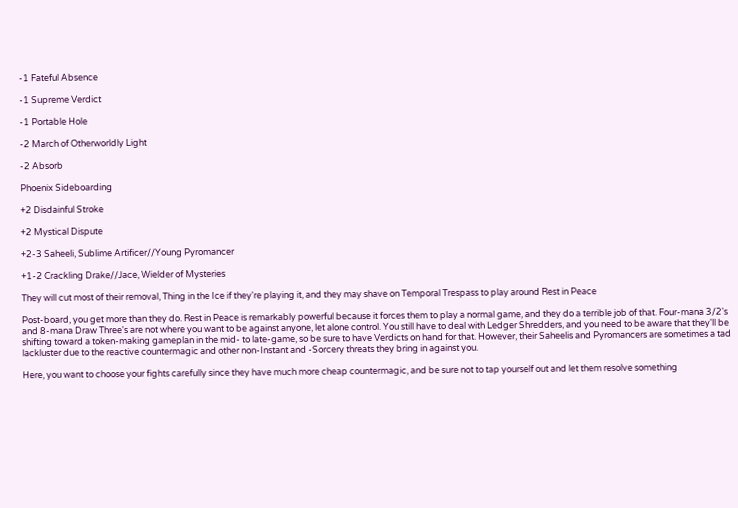-1 Fateful Absence

-1 Supreme Verdict

-1 Portable Hole

-2 March of Otherworldly Light

-2 Absorb

Phoenix Sideboarding

+2 Disdainful Stroke

+2 Mystical Dispute

+2-3 Saheeli, Sublime Artificer//Young Pyromancer

+1-2 Crackling Drake//Jace, Wielder of Mysteries

They will cut most of their removal, Thing in the Ice if they're playing it, and they may shave on Temporal Trespass to play around Rest in Peace

Post-board, you get more than they do. Rest in Peace is remarkably powerful because it forces them to play a normal game, and they do a terrible job of that. Four-mana 3/2's and 8-mana Draw Three's are not where you want to be against anyone, let alone control. You still have to deal with Ledger Shredders, and you need to be aware that they'll be shifting toward a token-making gameplan in the mid- to late-game, so be sure to have Verdicts on hand for that. However, their Saheelis and Pyromancers are sometimes a tad lackluster due to the reactive countermagic and other non-Instant and -Sorcery threats they bring in against you.

Here, you want to choose your fights carefully since they have much more cheap countermagic, and be sure not to tap yourself out and let them resolve something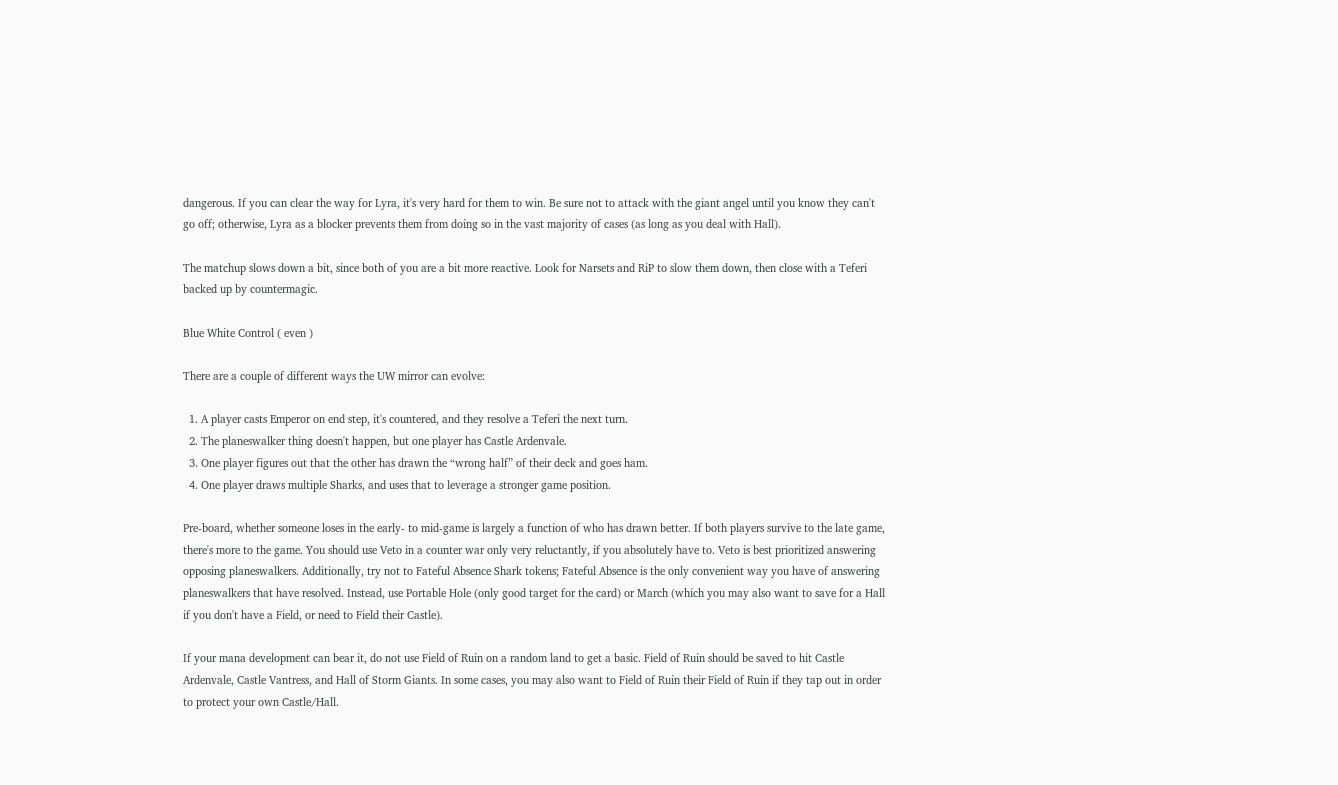dangerous. If you can clear the way for Lyra, it's very hard for them to win. Be sure not to attack with the giant angel until you know they can't go off; otherwise, Lyra as a blocker prevents them from doing so in the vast majority of cases (as long as you deal with Hall).

The matchup slows down a bit, since both of you are a bit more reactive. Look for Narsets and RiP to slow them down, then close with a Teferi backed up by countermagic.

Blue White Control ( even )

There are a couple of different ways the UW mirror can evolve:

  1. A player casts Emperor on end step, it's countered, and they resolve a Teferi the next turn.
  2. The planeswalker thing doesn't happen, but one player has Castle Ardenvale.
  3. One player figures out that the other has drawn the “wrong half” of their deck and goes ham.
  4. One player draws multiple Sharks, and uses that to leverage a stronger game position.

Pre-board, whether someone loses in the early- to mid-game is largely a function of who has drawn better. If both players survive to the late game, there's more to the game. You should use Veto in a counter war only very reluctantly, if you absolutely have to. Veto is best prioritized answering opposing planeswalkers. Additionally, try not to Fateful Absence Shark tokens; Fateful Absence is the only convenient way you have of answering planeswalkers that have resolved. Instead, use Portable Hole (only good target for the card) or March (which you may also want to save for a Hall if you don't have a Field, or need to Field their Castle).

If your mana development can bear it, do not use Field of Ruin on a random land to get a basic. Field of Ruin should be saved to hit Castle Ardenvale, Castle Vantress, and Hall of Storm Giants. In some cases, you may also want to Field of Ruin their Field of Ruin if they tap out in order to protect your own Castle/Hall.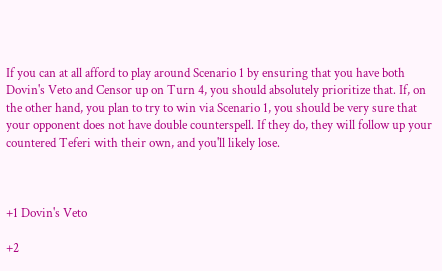If you can at all afford to play around Scenario 1 by ensuring that you have both Dovin's Veto and Censor up on Turn 4, you should absolutely prioritize that. If, on the other hand, you plan to try to win via Scenario 1, you should be very sure that your opponent does not have double counterspell. If they do, they will follow up your countered Teferi with their own, and you'll likely lose.



+1 Dovin's Veto

+2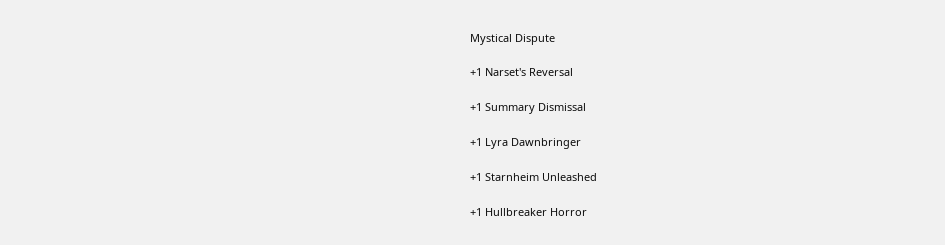Mystical Dispute

+1 Narset's Reversal

+1 Summary Dismissal

+1 Lyra Dawnbringer

+1 Starnheim Unleashed

+1 Hullbreaker Horror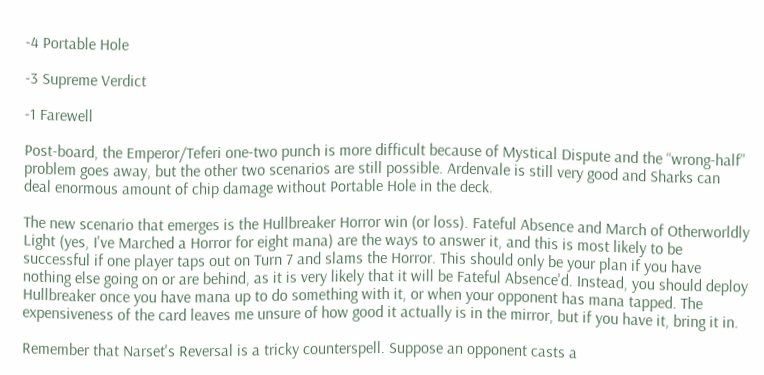-4 Portable Hole

-3 Supreme Verdict

-1 Farewell

Post-board, the Emperor/Teferi one-two punch is more difficult because of Mystical Dispute and the “wrong-half” problem goes away, but the other two scenarios are still possible. Ardenvale is still very good and Sharks can deal enormous amount of chip damage without Portable Hole in the deck.

The new scenario that emerges is the Hullbreaker Horror win (or loss). Fateful Absence and March of Otherworldly Light (yes, I've Marched a Horror for eight mana) are the ways to answer it, and this is most likely to be successful if one player taps out on Turn 7 and slams the Horror. This should only be your plan if you have nothing else going on or are behind, as it is very likely that it will be Fateful Absence'd. Instead, you should deploy Hullbreaker once you have mana up to do something with it, or when your opponent has mana tapped. The expensiveness of the card leaves me unsure of how good it actually is in the mirror, but if you have it, bring it in.

Remember that Narset's Reversal is a tricky counterspell. Suppose an opponent casts a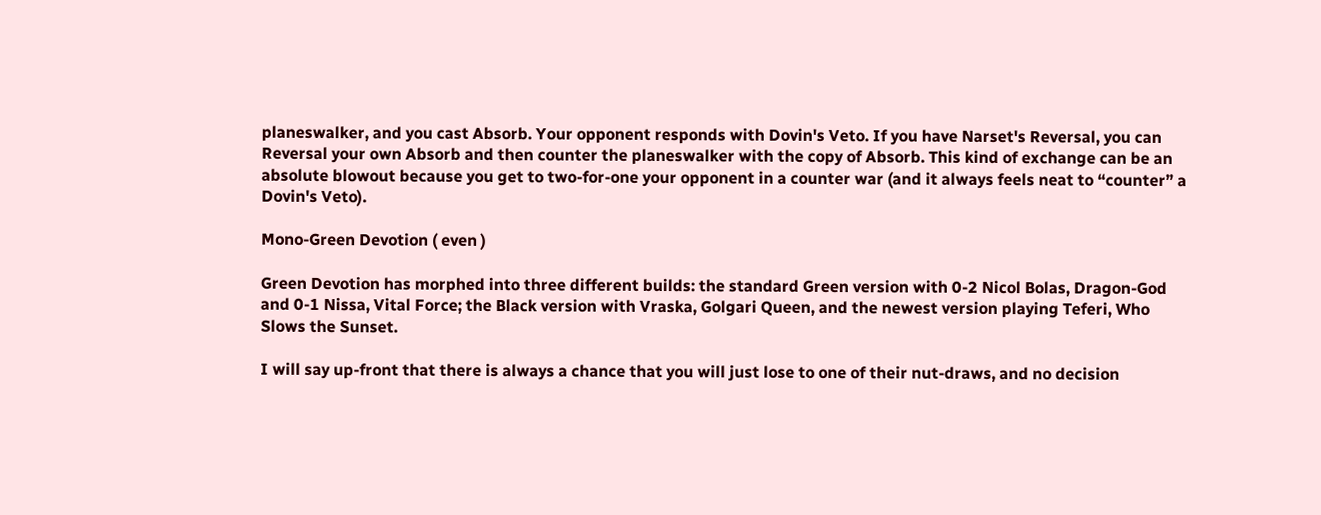planeswalker, and you cast Absorb. Your opponent responds with Dovin's Veto. If you have Narset's Reversal, you can Reversal your own Absorb and then counter the planeswalker with the copy of Absorb. This kind of exchange can be an absolute blowout because you get to two-for-one your opponent in a counter war (and it always feels neat to “counter” a Dovin's Veto).

Mono-Green Devotion ( even )

Green Devotion has morphed into three different builds: the standard Green version with 0-2 Nicol Bolas, Dragon-God and 0-1 Nissa, Vital Force; the Black version with Vraska, Golgari Queen, and the newest version playing Teferi, Who Slows the Sunset.

I will say up-front that there is always a chance that you will just lose to one of their nut-draws, and no decision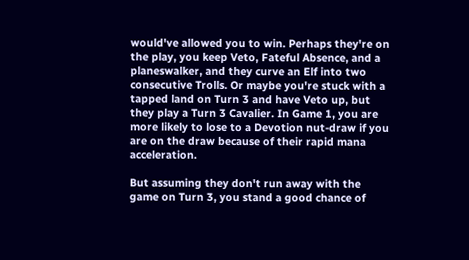would've allowed you to win. Perhaps they're on the play, you keep Veto, Fateful Absence, and a planeswalker, and they curve an Elf into two consecutive Trolls. Or maybe you're stuck with a tapped land on Turn 3 and have Veto up, but they play a Turn 3 Cavalier. In Game 1, you are more likely to lose to a Devotion nut-draw if you are on the draw because of their rapid mana acceleration.

But assuming they don't run away with the game on Turn 3, you stand a good chance of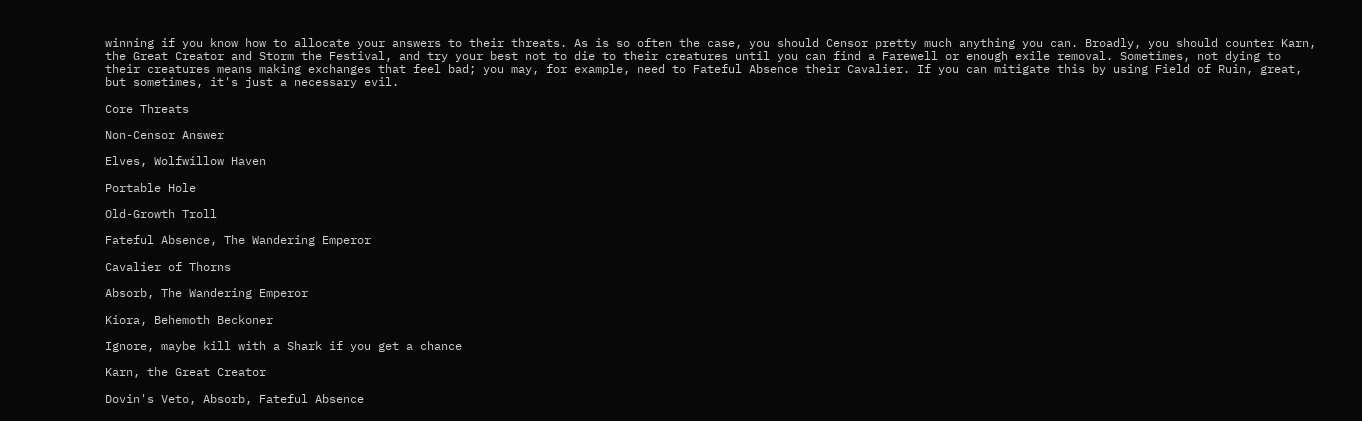winning if you know how to allocate your answers to their threats. As is so often the case, you should Censor pretty much anything you can. Broadly, you should counter Karn, the Great Creator and Storm the Festival, and try your best not to die to their creatures until you can find a Farewell or enough exile removal. Sometimes, not dying to their creatures means making exchanges that feel bad; you may, for example, need to Fateful Absence their Cavalier. If you can mitigate this by using Field of Ruin, great, but sometimes, it's just a necessary evil.

Core Threats

Non-Censor Answer

Elves, Wolfwillow Haven

Portable Hole

Old-Growth Troll

Fateful Absence, The Wandering Emperor

Cavalier of Thorns

Absorb, The Wandering Emperor

Kiora, Behemoth Beckoner

Ignore, maybe kill with a Shark if you get a chance

Karn, the Great Creator

Dovin's Veto, Absorb, Fateful Absence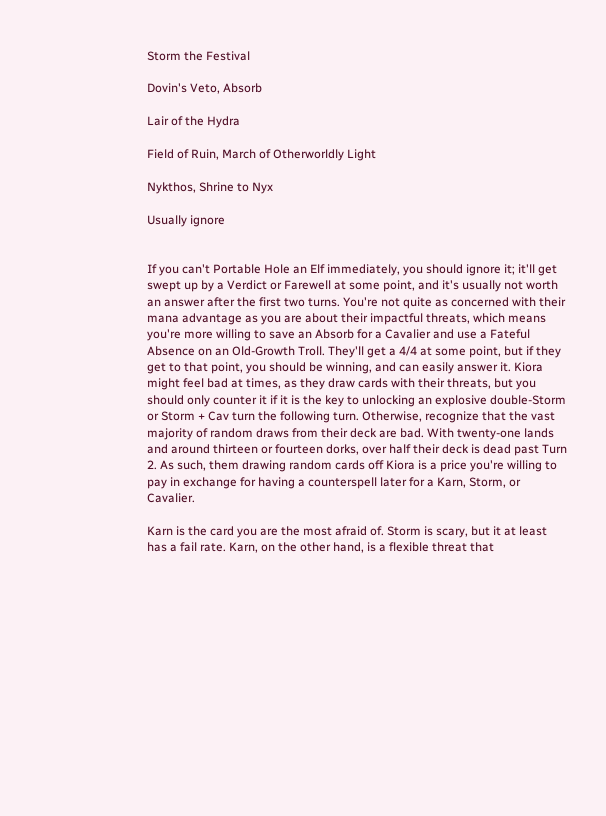Storm the Festival

Dovin's Veto, Absorb

Lair of the Hydra

Field of Ruin, March of Otherworldly Light

Nykthos, Shrine to Nyx

Usually ignore


If you can't Portable Hole an Elf immediately, you should ignore it; it'll get swept up by a Verdict or Farewell at some point, and it's usually not worth an answer after the first two turns. You're not quite as concerned with their mana advantage as you are about their impactful threats, which means you're more willing to save an Absorb for a Cavalier and use a Fateful Absence on an Old-Growth Troll. They'll get a 4/4 at some point, but if they get to that point, you should be winning, and can easily answer it. Kiora might feel bad at times, as they draw cards with their threats, but you should only counter it if it is the key to unlocking an explosive double-Storm or Storm + Cav turn the following turn. Otherwise, recognize that the vast majority of random draws from their deck are bad. With twenty-one lands and around thirteen or fourteen dorks, over half their deck is dead past Turn 2. As such, them drawing random cards off Kiora is a price you're willing to pay in exchange for having a counterspell later for a Karn, Storm, or Cavalier.

Karn is the card you are the most afraid of. Storm is scary, but it at least has a fail rate. Karn, on the other hand, is a flexible threat that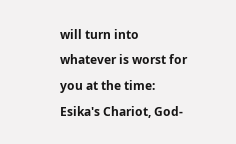will turn into whatever is worst for you at the time: Esika's Chariot, God-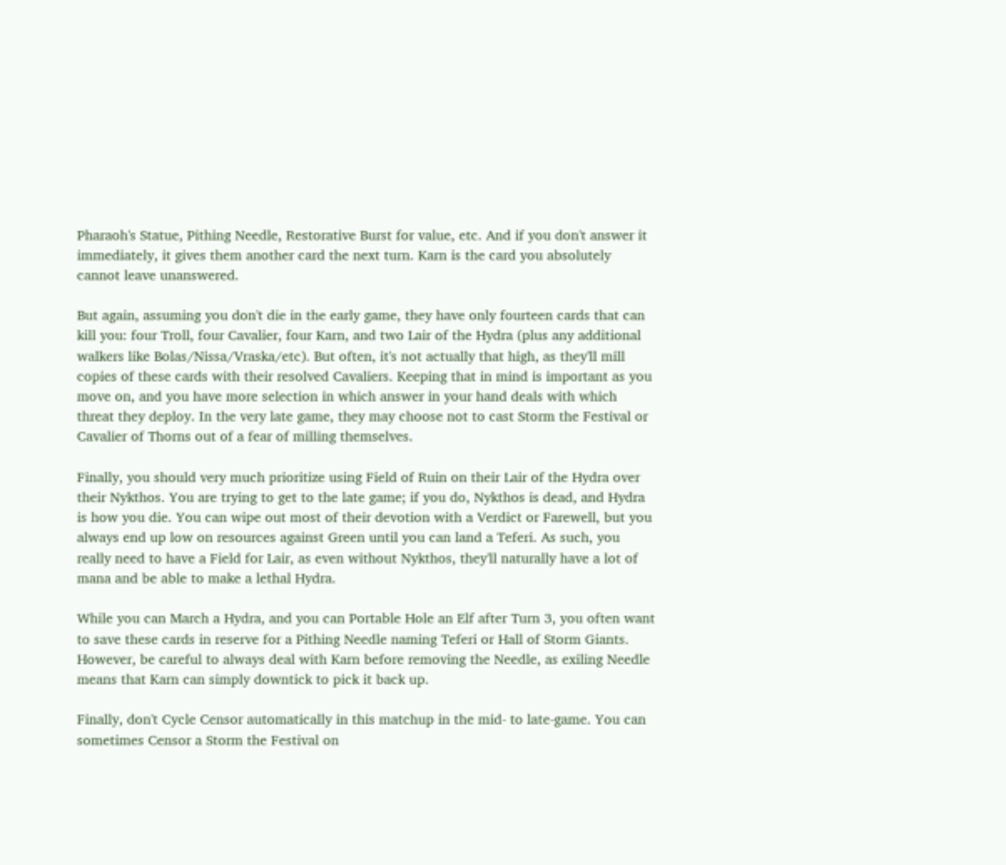Pharaoh's Statue, Pithing Needle, Restorative Burst for value, etc. And if you don't answer it immediately, it gives them another card the next turn. Karn is the card you absolutely cannot leave unanswered.

But again, assuming you don't die in the early game, they have only fourteen cards that can kill you: four Troll, four Cavalier, four Karn, and two Lair of the Hydra (plus any additional walkers like Bolas/Nissa/Vraska/etc). But often, it's not actually that high, as they'll mill copies of these cards with their resolved Cavaliers. Keeping that in mind is important as you move on, and you have more selection in which answer in your hand deals with which threat they deploy. In the very late game, they may choose not to cast Storm the Festival or Cavalier of Thorns out of a fear of milling themselves.

Finally, you should very much prioritize using Field of Ruin on their Lair of the Hydra over their Nykthos. You are trying to get to the late game; if you do, Nykthos is dead, and Hydra is how you die. You can wipe out most of their devotion with a Verdict or Farewell, but you always end up low on resources against Green until you can land a Teferi. As such, you really need to have a Field for Lair, as even without Nykthos, they'll naturally have a lot of mana and be able to make a lethal Hydra.

While you can March a Hydra, and you can Portable Hole an Elf after Turn 3, you often want to save these cards in reserve for a Pithing Needle naming Teferi or Hall of Storm Giants. However, be careful to always deal with Karn before removing the Needle, as exiling Needle means that Karn can simply downtick to pick it back up.

Finally, don't Cycle Censor automatically in this matchup in the mid- to late-game. You can sometimes Censor a Storm the Festival on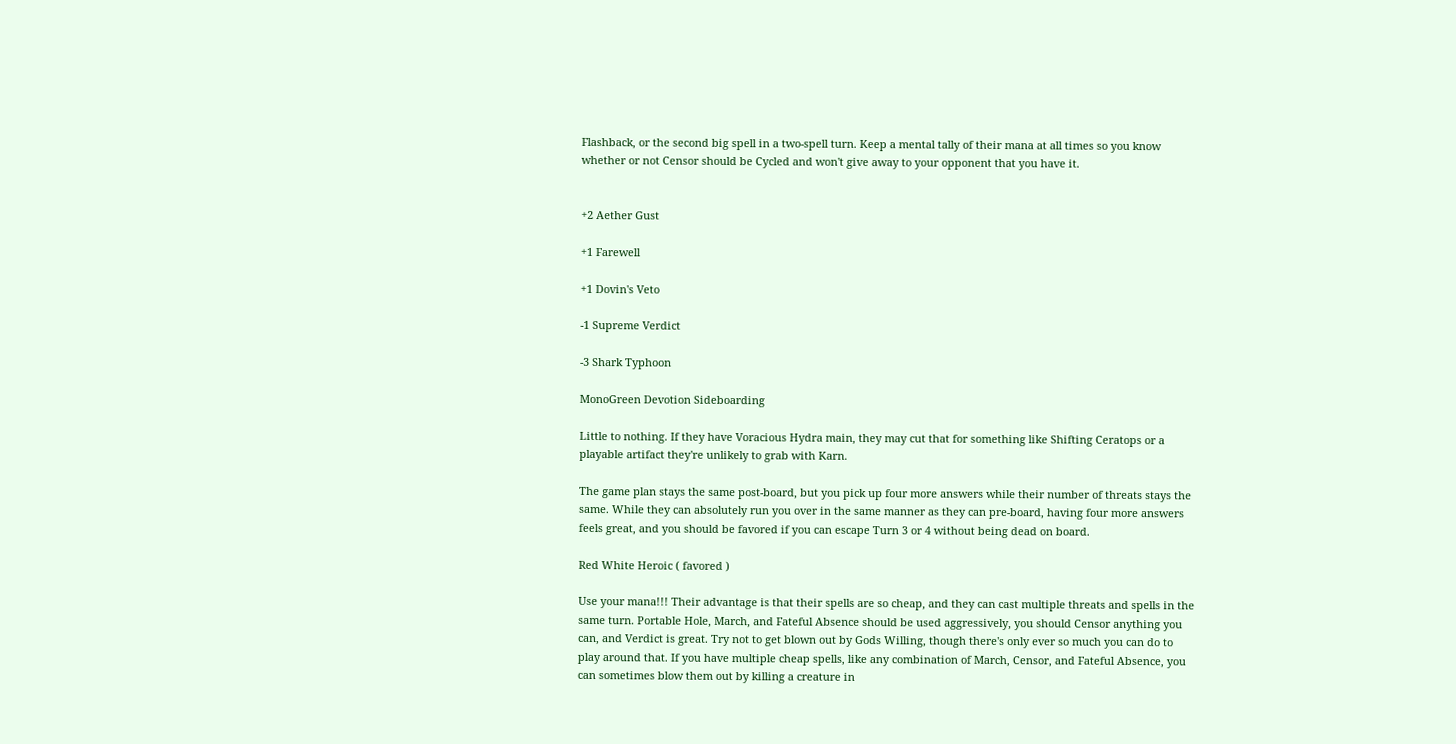Flashback, or the second big spell in a two-spell turn. Keep a mental tally of their mana at all times so you know whether or not Censor should be Cycled and won't give away to your opponent that you have it.


+2 Aether Gust

+1 Farewell

+1 Dovin's Veto

-1 Supreme Verdict

-3 Shark Typhoon

MonoGreen Devotion Sideboarding

Little to nothing. If they have Voracious Hydra main, they may cut that for something like Shifting Ceratops or a playable artifact they're unlikely to grab with Karn.

The game plan stays the same post-board, but you pick up four more answers while their number of threats stays the same. While they can absolutely run you over in the same manner as they can pre-board, having four more answers feels great, and you should be favored if you can escape Turn 3 or 4 without being dead on board.

Red White Heroic ( favored )

Use your mana!!! Their advantage is that their spells are so cheap, and they can cast multiple threats and spells in the same turn. Portable Hole, March, and Fateful Absence should be used aggressively, you should Censor anything you can, and Verdict is great. Try not to get blown out by Gods Willing, though there's only ever so much you can do to play around that. If you have multiple cheap spells, like any combination of March, Censor, and Fateful Absence, you can sometimes blow them out by killing a creature in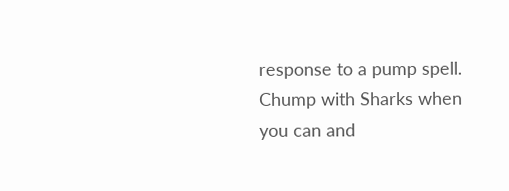response to a pump spell. Chump with Sharks when you can and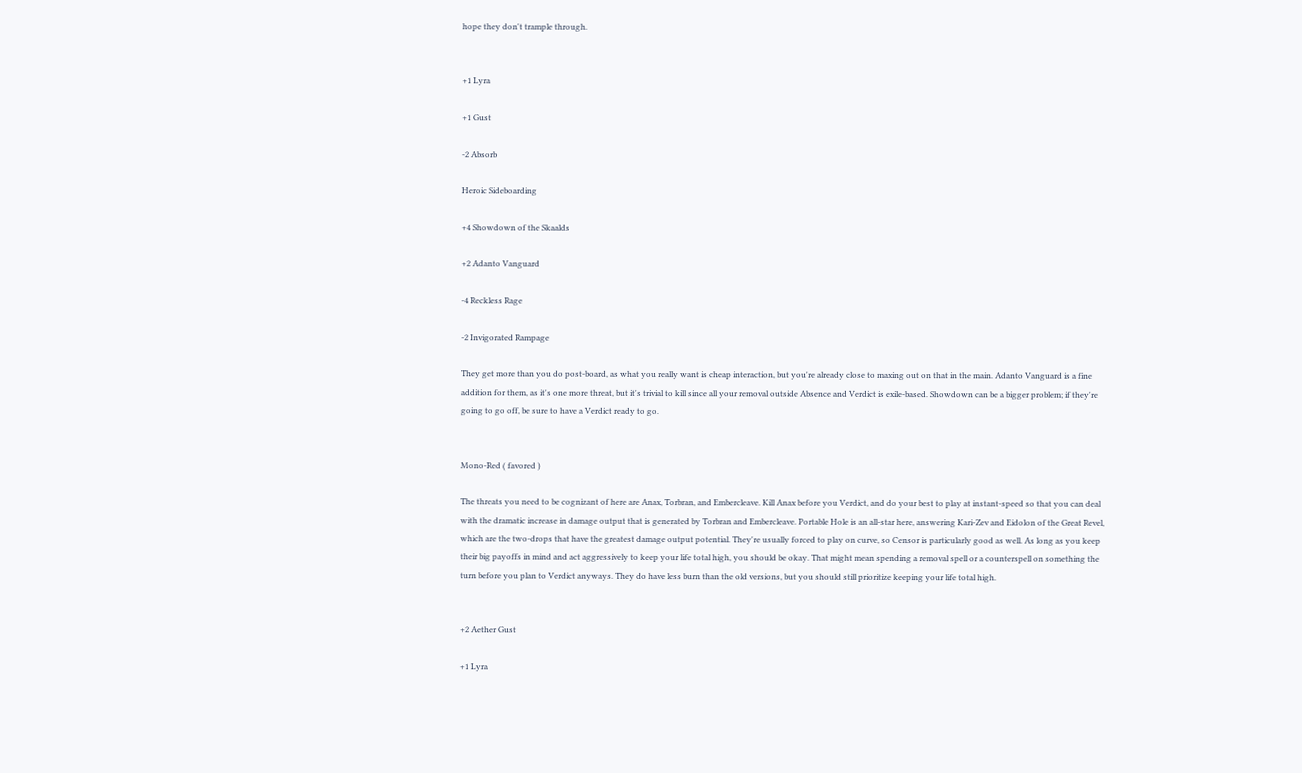hope they don't trample through.


+1 Lyra

+1 Gust

-2 Absorb

Heroic Sideboarding

+4 Showdown of the Skaalds

+2 Adanto Vanguard

-4 Reckless Rage

-2 Invigorated Rampage

They get more than you do post-board, as what you really want is cheap interaction, but you're already close to maxing out on that in the main. Adanto Vanguard is a fine addition for them, as it's one more threat, but it's trivial to kill since all your removal outside Absence and Verdict is exile-based. Showdown can be a bigger problem; if they're going to go off, be sure to have a Verdict ready to go.


Mono-Red ( favored )

The threats you need to be cognizant of here are Anax, Torbran, and Embercleave. Kill Anax before you Verdict, and do your best to play at instant-speed so that you can deal with the dramatic increase in damage output that is generated by Torbran and Embercleave. Portable Hole is an all-star here, answering Kari-Zev and Eidolon of the Great Revel, which are the two-drops that have the greatest damage output potential. They're usually forced to play on curve, so Censor is particularly good as well. As long as you keep their big payoffs in mind and act aggressively to keep your life total high, you should be okay. That might mean spending a removal spell or a counterspell on something the turn before you plan to Verdict anyways. They do have less burn than the old versions, but you should still prioritize keeping your life total high.


+2 Aether Gust

+1 Lyra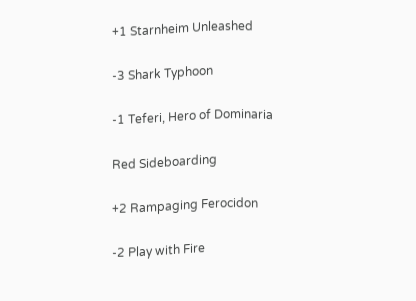+1 Starnheim Unleashed

-3 Shark Typhoon

-1 Teferi, Hero of Dominaria

Red Sideboarding

+2 Rampaging Ferocidon

-2 Play with Fire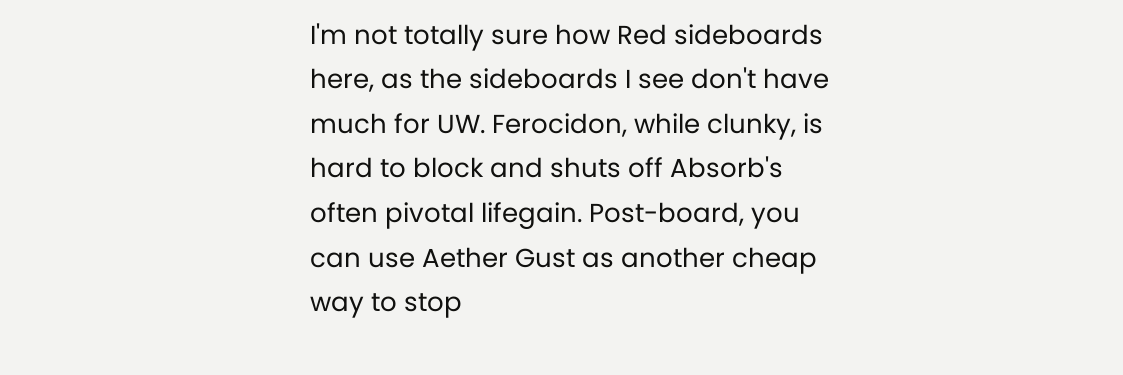I'm not totally sure how Red sideboards here, as the sideboards I see don't have much for UW. Ferocidon, while clunky, is hard to block and shuts off Absorb's often pivotal lifegain. Post-board, you can use Aether Gust as another cheap way to stop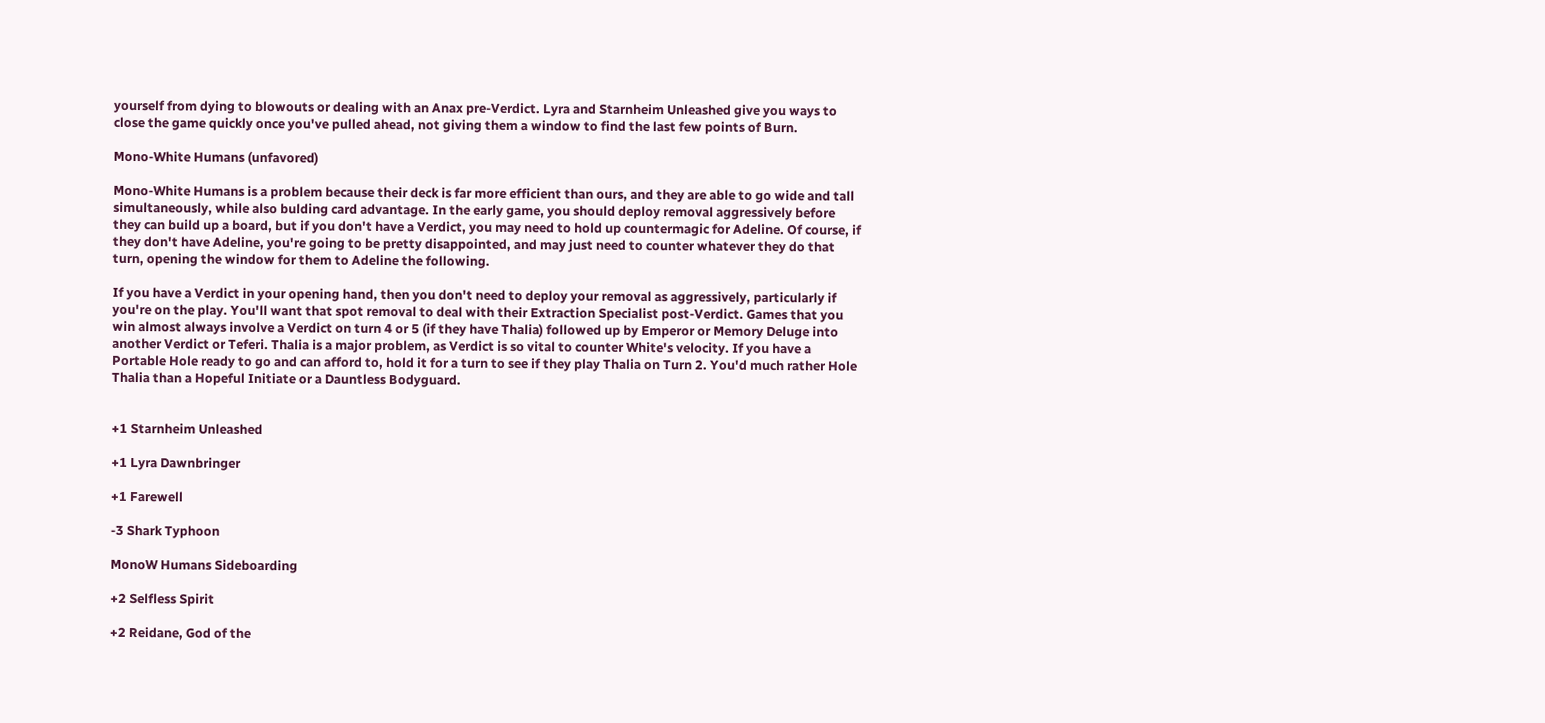yourself from dying to blowouts or dealing with an Anax pre-Verdict. Lyra and Starnheim Unleashed give you ways to close the game quickly once you've pulled ahead, not giving them a window to find the last few points of Burn.

Mono-White Humans (unfavored)

Mono-White Humans is a problem because their deck is far more efficient than ours, and they are able to go wide and tall simultaneously, while also bulding card advantage. In the early game, you should deploy removal aggressively before they can build up a board, but if you don't have a Verdict, you may need to hold up countermagic for Adeline. Of course, if they don't have Adeline, you're going to be pretty disappointed, and may just need to counter whatever they do that turn, opening the window for them to Adeline the following.

If you have a Verdict in your opening hand, then you don't need to deploy your removal as aggressively, particularly if you're on the play. You'll want that spot removal to deal with their Extraction Specialist post-Verdict. Games that you win almost always involve a Verdict on turn 4 or 5 (if they have Thalia) followed up by Emperor or Memory Deluge into another Verdict or Teferi. Thalia is a major problem, as Verdict is so vital to counter White's velocity. If you have a Portable Hole ready to go and can afford to, hold it for a turn to see if they play Thalia on Turn 2. You'd much rather Hole Thalia than a Hopeful Initiate or a Dauntless Bodyguard.


+1 Starnheim Unleashed

+1 Lyra Dawnbringer

+1 Farewell

-3 Shark Typhoon

MonoW Humans Sideboarding

+2 Selfless Spirit

+2 Reidane, God of the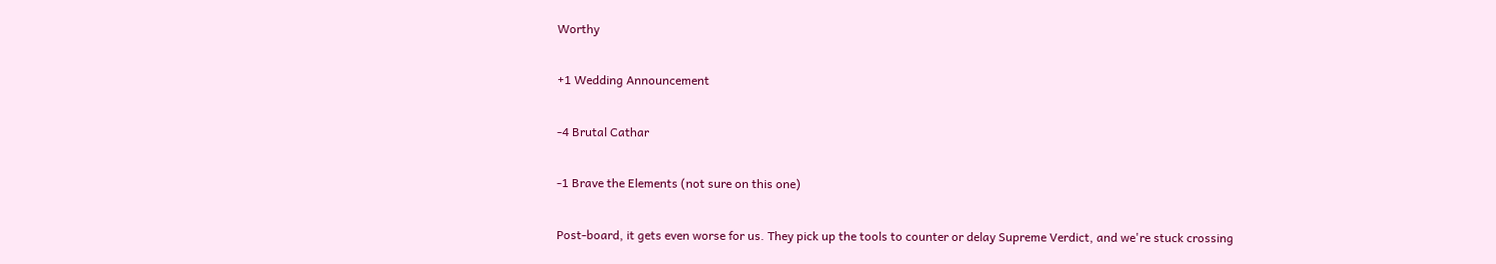Worthy

+1 Wedding Announcement

-4 Brutal Cathar

-1 Brave the Elements (not sure on this one)

Post-board, it gets even worse for us. They pick up the tools to counter or delay Supreme Verdict, and we're stuck crossing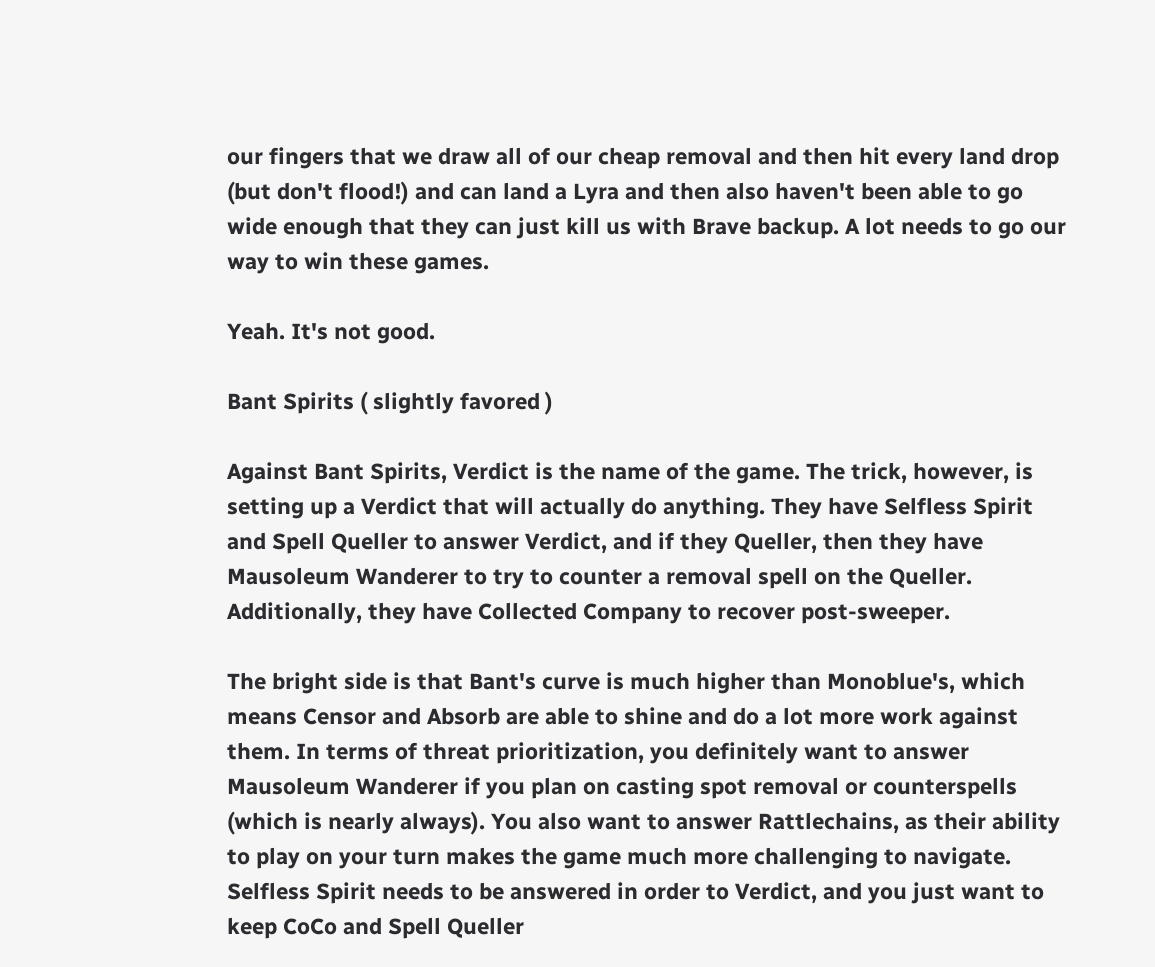our fingers that we draw all of our cheap removal and then hit every land drop (but don't flood!) and can land a Lyra and then also haven't been able to go wide enough that they can just kill us with Brave backup. A lot needs to go our way to win these games.

Yeah. It's not good.

Bant Spirits ( slightly favored )

Against Bant Spirits, Verdict is the name of the game. The trick, however, is setting up a Verdict that will actually do anything. They have Selfless Spirit and Spell Queller to answer Verdict, and if they Queller, then they have Mausoleum Wanderer to try to counter a removal spell on the Queller. Additionally, they have Collected Company to recover post-sweeper.

The bright side is that Bant's curve is much higher than Monoblue's, which means Censor and Absorb are able to shine and do a lot more work against them. In terms of threat prioritization, you definitely want to answer Mausoleum Wanderer if you plan on casting spot removal or counterspells (which is nearly always). You also want to answer Rattlechains, as their ability to play on your turn makes the game much more challenging to navigate. Selfless Spirit needs to be answered in order to Verdict, and you just want to keep CoCo and Spell Queller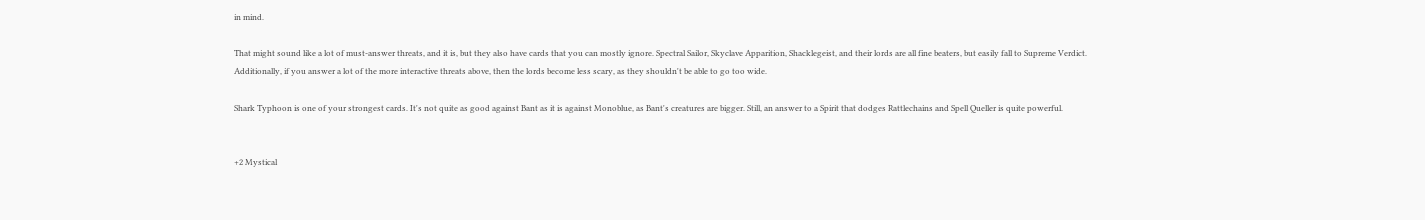in mind.

That might sound like a lot of must-answer threats, and it is, but they also have cards that you can mostly ignore. Spectral Sailor, Skyclave Apparition, Shacklegeist, and their lords are all fine beaters, but easily fall to Supreme Verdict. Additionally, if you answer a lot of the more interactive threats above, then the lords become less scary, as they shouldn't be able to go too wide.

Shark Typhoon is one of your strongest cards. It's not quite as good against Bant as it is against Monoblue, as Bant's creatures are bigger. Still, an answer to a Spirit that dodges Rattlechains and Spell Queller is quite powerful.


+2 Mystical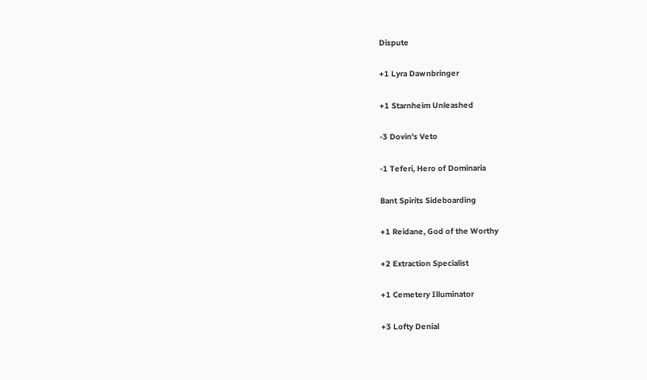Dispute

+1 Lyra Dawnbringer

+1 Starnheim Unleashed

-3 Dovin's Veto

-1 Teferi, Hero of Dominaria

Bant Spirits Sideboarding

+1 Reidane, God of the Worthy

+2 Extraction Specialist

+1 Cemetery Illuminator

+3 Lofty Denial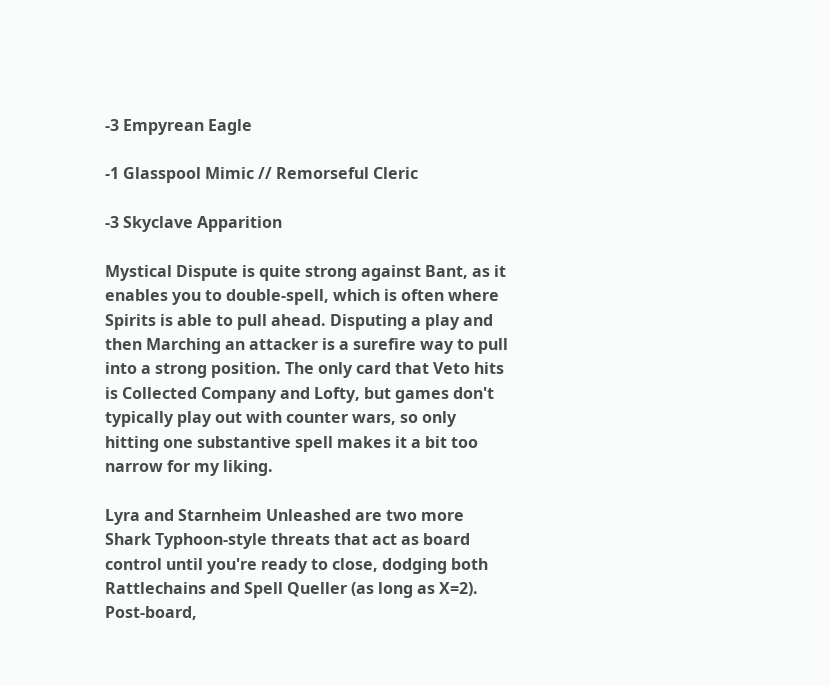-3 Empyrean Eagle

-1 Glasspool Mimic // Remorseful Cleric

-3 Skyclave Apparition

Mystical Dispute is quite strong against Bant, as it enables you to double-spell, which is often where Spirits is able to pull ahead. Disputing a play and then Marching an attacker is a surefire way to pull into a strong position. The only card that Veto hits is Collected Company and Lofty, but games don't typically play out with counter wars, so only hitting one substantive spell makes it a bit too narrow for my liking.

Lyra and Starnheim Unleashed are two more Shark Typhoon-style threats that act as board control until you're ready to close, dodging both Rattlechains and Spell Queller (as long as X=2). Post-board,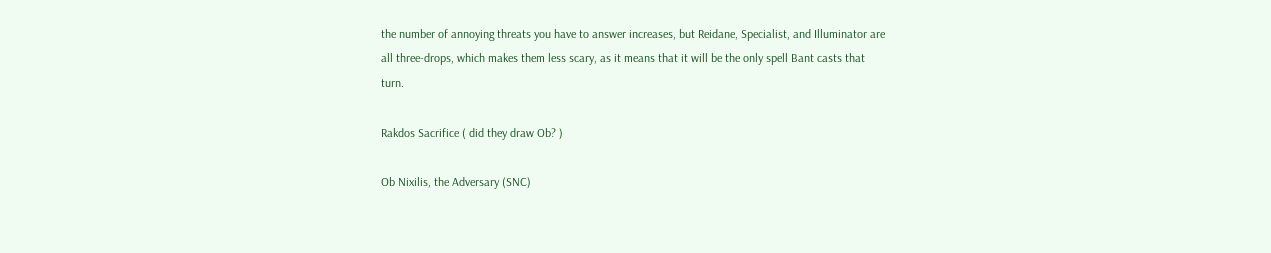the number of annoying threats you have to answer increases, but Reidane, Specialist, and Illuminator are all three-drops, which makes them less scary, as it means that it will be the only spell Bant casts that turn.

Rakdos Sacrifice ( did they draw Ob? )

Ob Nixilis, the Adversary (SNC)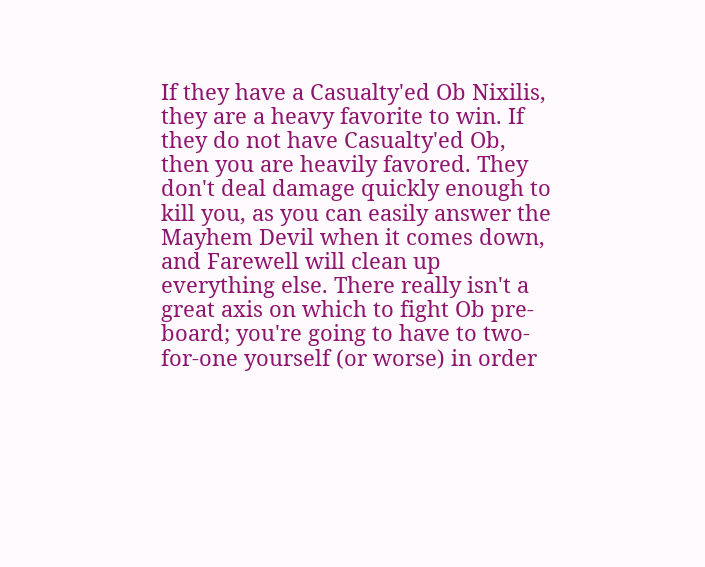If they have a Casualty'ed Ob Nixilis, they are a heavy favorite to win. If they do not have Casualty'ed Ob, then you are heavily favored. They don't deal damage quickly enough to kill you, as you can easily answer the Mayhem Devil when it comes down, and Farewell will clean up everything else. There really isn't a great axis on which to fight Ob pre-board; you're going to have to two-for-one yourself (or worse) in order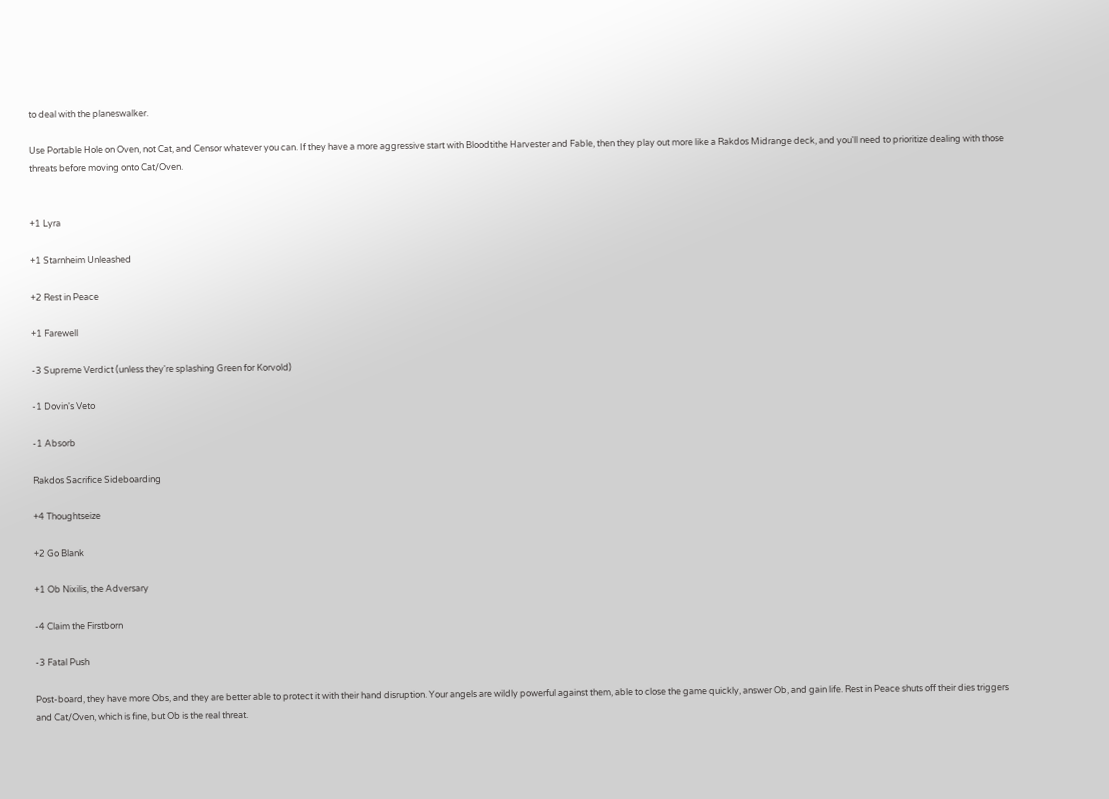to deal with the planeswalker.

Use Portable Hole on Oven, not Cat, and Censor whatever you can. If they have a more aggressive start with Bloodtithe Harvester and Fable, then they play out more like a Rakdos Midrange deck, and you'll need to prioritize dealing with those threats before moving onto Cat/Oven.


+1 Lyra

+1 Starnheim Unleashed

+2 Rest in Peace

+1 Farewell

-3 Supreme Verdict (unless they're splashing Green for Korvold)

-1 Dovin's Veto

-1 Absorb

Rakdos Sacrifice Sideboarding

+4 Thoughtseize

+2 Go Blank

+1 Ob Nixilis, the Adversary

-4 Claim the Firstborn

-3 Fatal Push

Post-board, they have more Obs, and they are better able to protect it with their hand disruption. Your angels are wildly powerful against them, able to close the game quickly, answer Ob, and gain life. Rest in Peace shuts off their dies triggers and Cat/Oven, which is fine, but Ob is the real threat.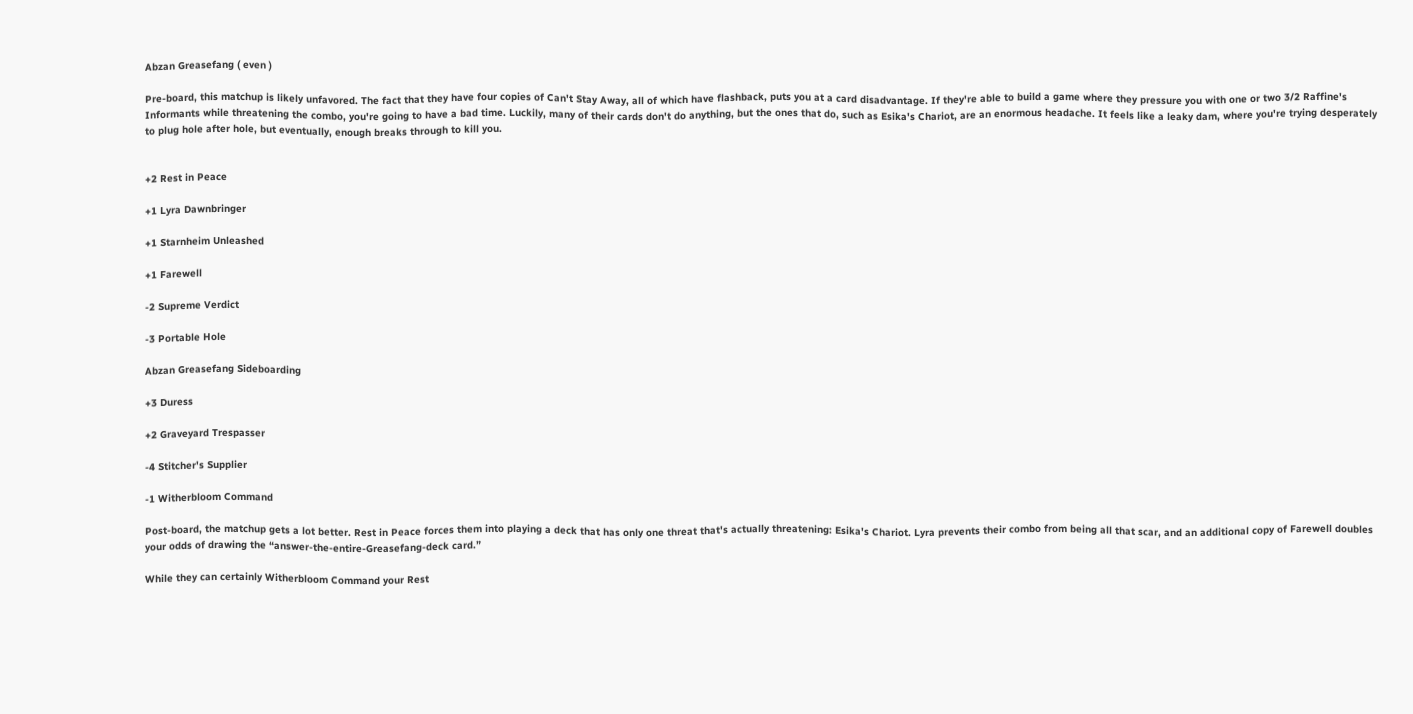Abzan Greasefang ( even )

Pre-board, this matchup is likely unfavored. The fact that they have four copies of Can't Stay Away, all of which have flashback, puts you at a card disadvantage. If they're able to build a game where they pressure you with one or two 3/2 Raffine's Informants while threatening the combo, you're going to have a bad time. Luckily, many of their cards don't do anything, but the ones that do, such as Esika's Chariot, are an enormous headache. It feels like a leaky dam, where you're trying desperately to plug hole after hole, but eventually, enough breaks through to kill you.


+2 Rest in Peace

+1 Lyra Dawnbringer

+1 Starnheim Unleashed

+1 Farewell

-2 Supreme Verdict

-3 Portable Hole

Abzan Greasefang Sideboarding

+3 Duress

+2 Graveyard Trespasser

-4 Stitcher's Supplier

-1 Witherbloom Command

Post-board, the matchup gets a lot better. Rest in Peace forces them into playing a deck that has only one threat that's actually threatening: Esika's Chariot. Lyra prevents their combo from being all that scar, and an additional copy of Farewell doubles your odds of drawing the “answer-the-entire-Greasefang-deck card.”

While they can certainly Witherbloom Command your Rest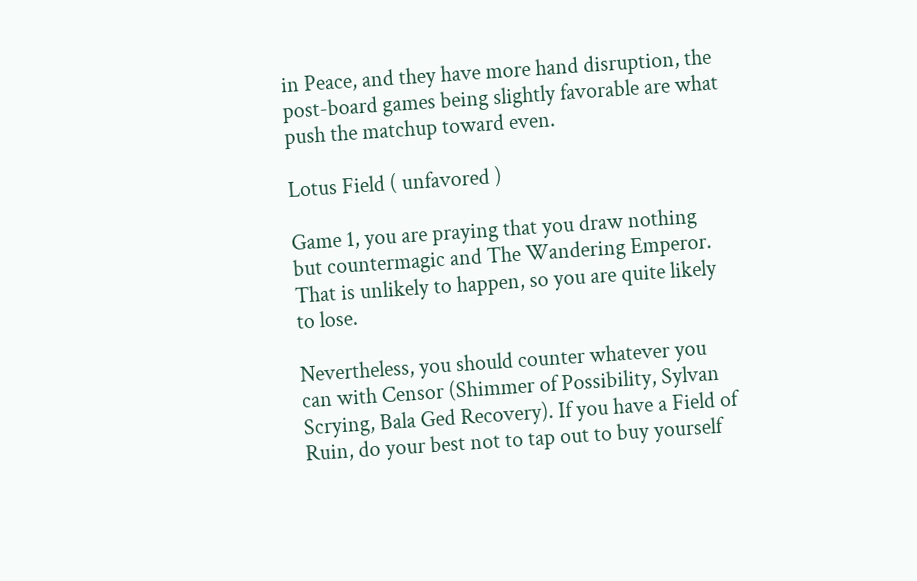in Peace, and they have more hand disruption, the post-board games being slightly favorable are what push the matchup toward even.

Lotus Field ( unfavored )

Game 1, you are praying that you draw nothing but countermagic and The Wandering Emperor. That is unlikely to happen, so you are quite likely to lose.

Nevertheless, you should counter whatever you can with Censor (Shimmer of Possibility, Sylvan Scrying, Bala Ged Recovery). If you have a Field of Ruin, do your best not to tap out to buy yourself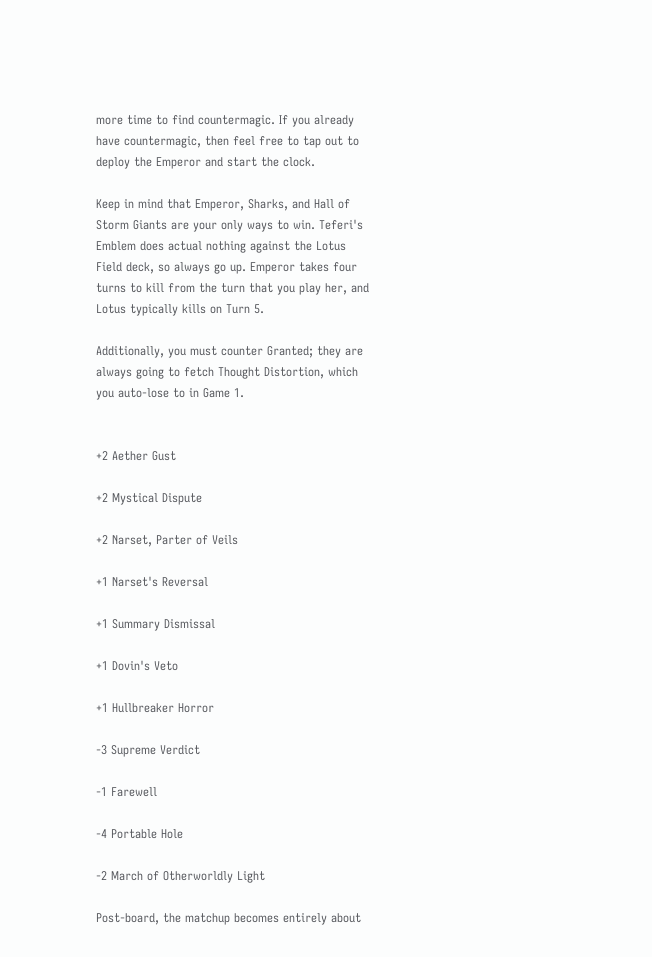more time to find countermagic. If you already have countermagic, then feel free to tap out to deploy the Emperor and start the clock.

Keep in mind that Emperor, Sharks, and Hall of Storm Giants are your only ways to win. Teferi's Emblem does actual nothing against the Lotus Field deck, so always go up. Emperor takes four turns to kill from the turn that you play her, and Lotus typically kills on Turn 5.

Additionally, you must counter Granted; they are always going to fetch Thought Distortion, which you auto-lose to in Game 1.


+2 Aether Gust

+2 Mystical Dispute

+2 Narset, Parter of Veils

+1 Narset's Reversal

+1 Summary Dismissal

+1 Dovin's Veto

+1 Hullbreaker Horror

-3 Supreme Verdict

-1 Farewell

-4 Portable Hole

-2 March of Otherworldly Light

Post-board, the matchup becomes entirely about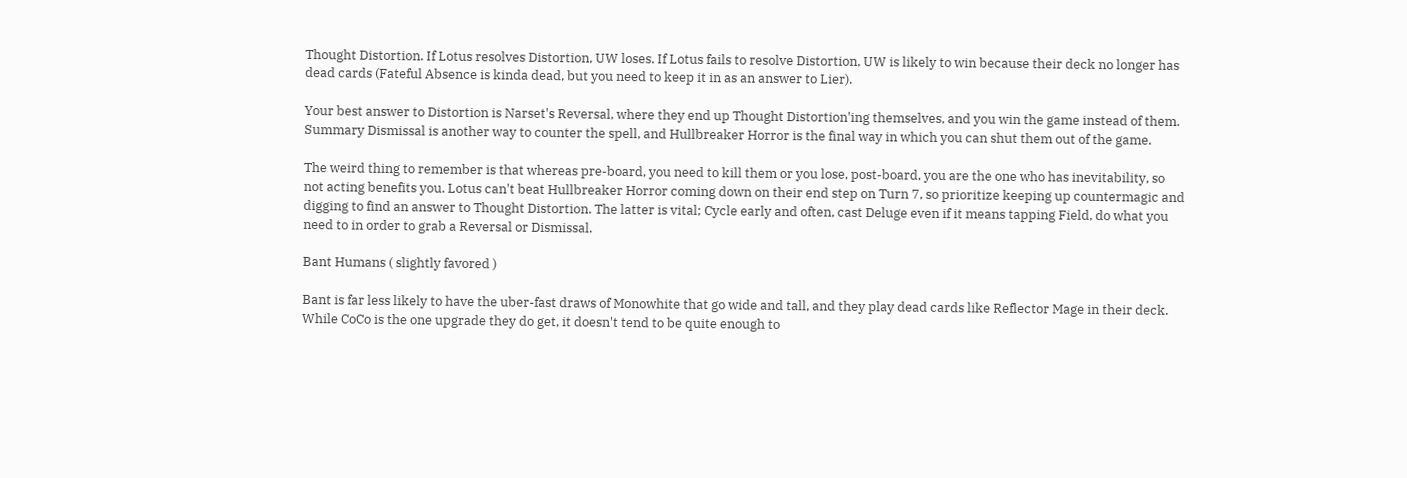Thought Distortion. If Lotus resolves Distortion, UW loses. If Lotus fails to resolve Distortion, UW is likely to win because their deck no longer has dead cards (Fateful Absence is kinda dead, but you need to keep it in as an answer to Lier).

Your best answer to Distortion is Narset's Reversal, where they end up Thought Distortion'ing themselves, and you win the game instead of them. Summary Dismissal is another way to counter the spell, and Hullbreaker Horror is the final way in which you can shut them out of the game.

The weird thing to remember is that whereas pre-board, you need to kill them or you lose, post-board, you are the one who has inevitability, so not acting benefits you. Lotus can't beat Hullbreaker Horror coming down on their end step on Turn 7, so prioritize keeping up countermagic and digging to find an answer to Thought Distortion. The latter is vital; Cycle early and often, cast Deluge even if it means tapping Field, do what you need to in order to grab a Reversal or Dismissal.

Bant Humans ( slightly favored )

Bant is far less likely to have the uber-fast draws of Monowhite that go wide and tall, and they play dead cards like Reflector Mage in their deck. While CoCo is the one upgrade they do get, it doesn't tend to be quite enough to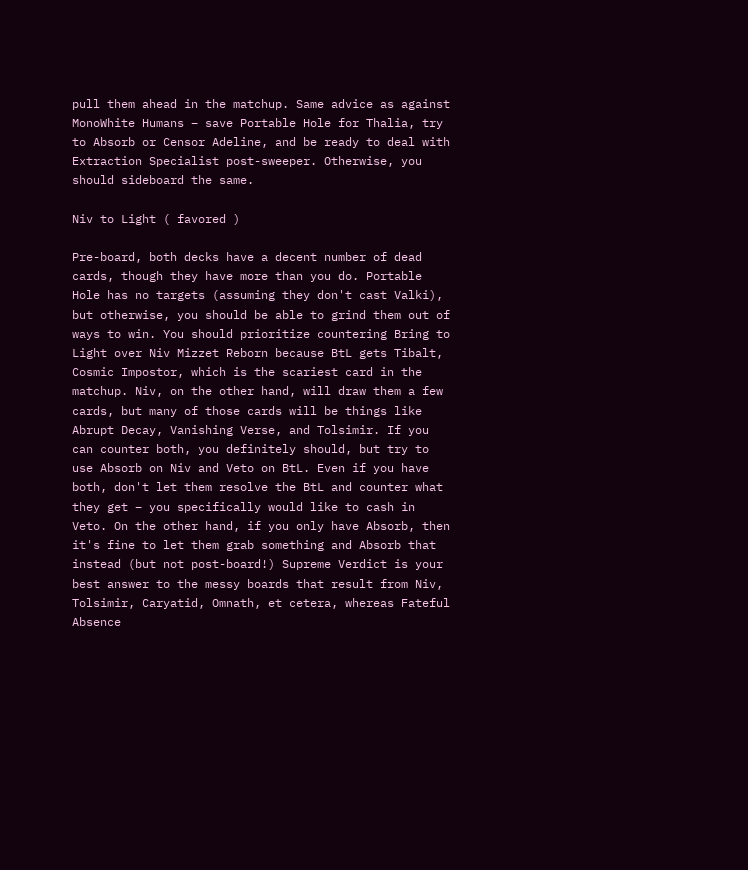pull them ahead in the matchup. Same advice as against MonoWhite Humans – save Portable Hole for Thalia, try to Absorb or Censor Adeline, and be ready to deal with Extraction Specialist post-sweeper. Otherwise, you should sideboard the same.

Niv to Light ( favored )

Pre-board, both decks have a decent number of dead cards, though they have more than you do. Portable Hole has no targets (assuming they don't cast Valki), but otherwise, you should be able to grind them out of ways to win. You should prioritize countering Bring to Light over Niv Mizzet Reborn because BtL gets Tibalt, Cosmic Impostor, which is the scariest card in the matchup. Niv, on the other hand, will draw them a few cards, but many of those cards will be things like Abrupt Decay, Vanishing Verse, and Tolsimir. If you can counter both, you definitely should, but try to use Absorb on Niv and Veto on BtL. Even if you have both, don't let them resolve the BtL and counter what they get – you specifically would like to cash in Veto. On the other hand, if you only have Absorb, then it's fine to let them grab something and Absorb that instead (but not post-board!) Supreme Verdict is your best answer to the messy boards that result from Niv, Tolsimir, Caryatid, Omnath, et cetera, whereas Fateful Absence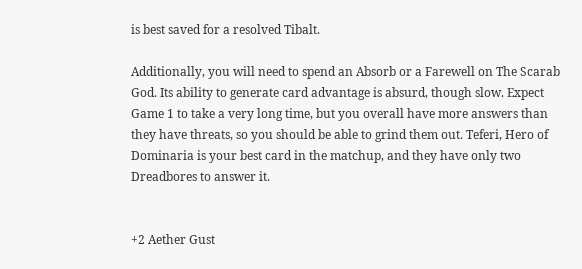is best saved for a resolved Tibalt.

Additionally, you will need to spend an Absorb or a Farewell on The Scarab God. Its ability to generate card advantage is absurd, though slow. Expect Game 1 to take a very long time, but you overall have more answers than they have threats, so you should be able to grind them out. Teferi, Hero of Dominaria is your best card in the matchup, and they have only two Dreadbores to answer it.


+2 Aether Gust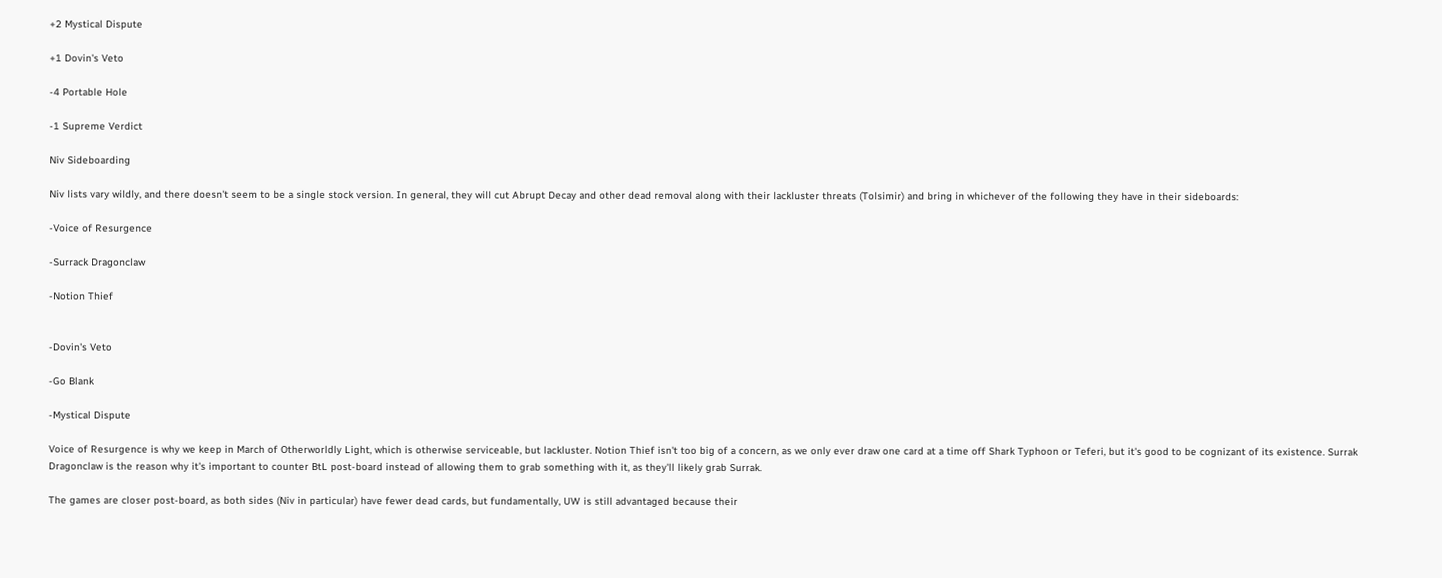+2 Mystical Dispute

+1 Dovin's Veto

-4 Portable Hole

-1 Supreme Verdict

Niv Sideboarding

Niv lists vary wildly, and there doesn't seem to be a single stock version. In general, they will cut Abrupt Decay and other dead removal along with their lackluster threats (Tolsimir) and bring in whichever of the following they have in their sideboards:

-Voice of Resurgence

-Surrack Dragonclaw

-Notion Thief


-Dovin's Veto

-Go Blank

-Mystical Dispute

Voice of Resurgence is why we keep in March of Otherworldly Light, which is otherwise serviceable, but lackluster. Notion Thief isn't too big of a concern, as we only ever draw one card at a time off Shark Typhoon or Teferi, but it's good to be cognizant of its existence. Surrak Dragonclaw is the reason why it's important to counter BtL post-board instead of allowing them to grab something with it, as they'll likely grab Surrak.

The games are closer post-board, as both sides (Niv in particular) have fewer dead cards, but fundamentally, UW is still advantaged because their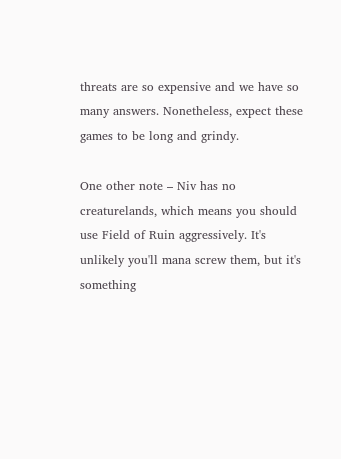threats are so expensive and we have so many answers. Nonetheless, expect these games to be long and grindy.

One other note – Niv has no creaturelands, which means you should use Field of Ruin aggressively. It's unlikely you'll mana screw them, but it's something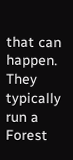that can happen. They typically run a Forest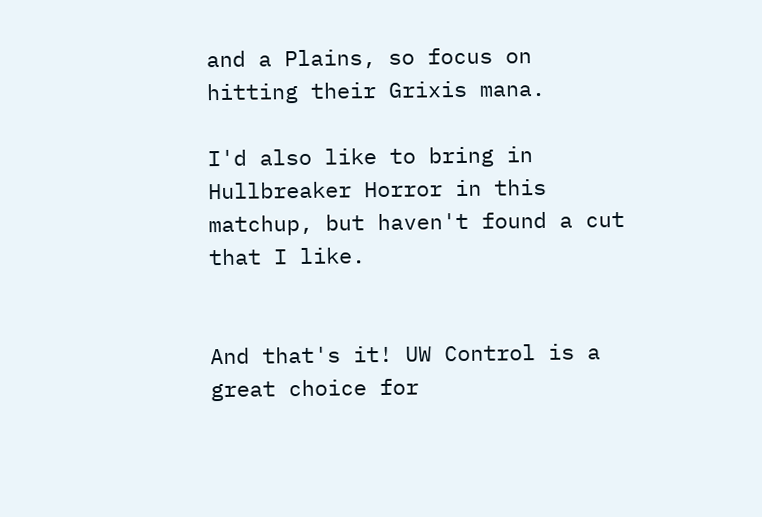and a Plains, so focus on hitting their Grixis mana.

I'd also like to bring in Hullbreaker Horror in this matchup, but haven't found a cut that I like.


And that's it! UW Control is a great choice for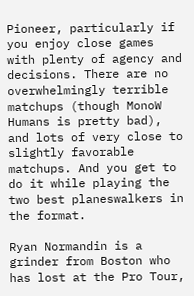Pioneer, particularly if you enjoy close games with plenty of agency and decisions. There are no overwhelmingly terrible matchups (though MonoW Humans is pretty bad), and lots of very close to slightly favorable matchups. And you get to do it while playing the two best planeswalkers in the format.

Ryan Normandin is a grinder from Boston who has lost at the Pro Tour,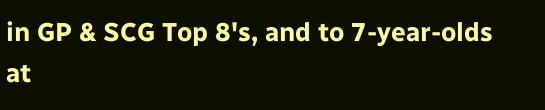in GP & SCG Top 8's, and to 7-year-olds at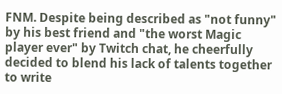FNM. Despite being described as "not funny" by his best friend and "the worst Magic player ever" by Twitch chat, he cheerfully decided to blend his lack of talents together to write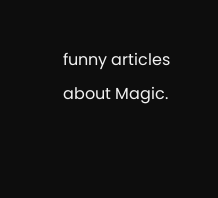funny articles about Magic.